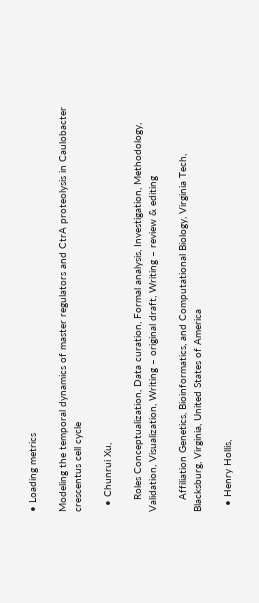• Loading metrics

Modeling the temporal dynamics of master regulators and CtrA proteolysis in Caulobacter crescentus cell cycle

  • Chunrui Xu,

    Roles Conceptualization, Data curation, Formal analysis, Investigation, Methodology, Validation, Visualization, Writing – original draft, Writing – review & editing

    Affiliation Genetics, Bioinformatics, and Computational Biology, Virginia Tech, Blacksburg, Virginia, United States of America

  • Henry Hollis,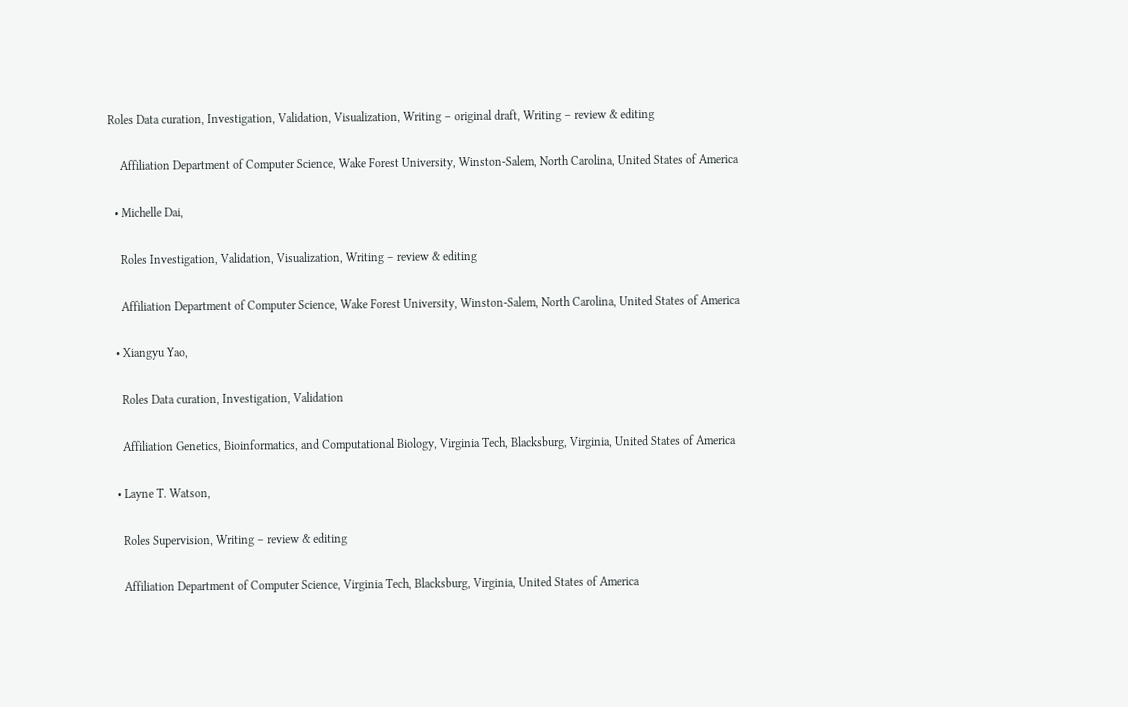Roles Data curation, Investigation, Validation, Visualization, Writing – original draft, Writing – review & editing

    Affiliation Department of Computer Science, Wake Forest University, Winston-Salem, North Carolina, United States of America

  • Michelle Dai,

    Roles Investigation, Validation, Visualization, Writing – review & editing

    Affiliation Department of Computer Science, Wake Forest University, Winston-Salem, North Carolina, United States of America

  • Xiangyu Yao,

    Roles Data curation, Investigation, Validation

    Affiliation Genetics, Bioinformatics, and Computational Biology, Virginia Tech, Blacksburg, Virginia, United States of America

  • Layne T. Watson,

    Roles Supervision, Writing – review & editing

    Affiliation Department of Computer Science, Virginia Tech, Blacksburg, Virginia, United States of America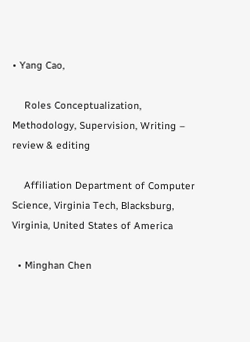• Yang Cao,

    Roles Conceptualization, Methodology, Supervision, Writing – review & editing

    Affiliation Department of Computer Science, Virginia Tech, Blacksburg, Virginia, United States of America

  • Minghan Chen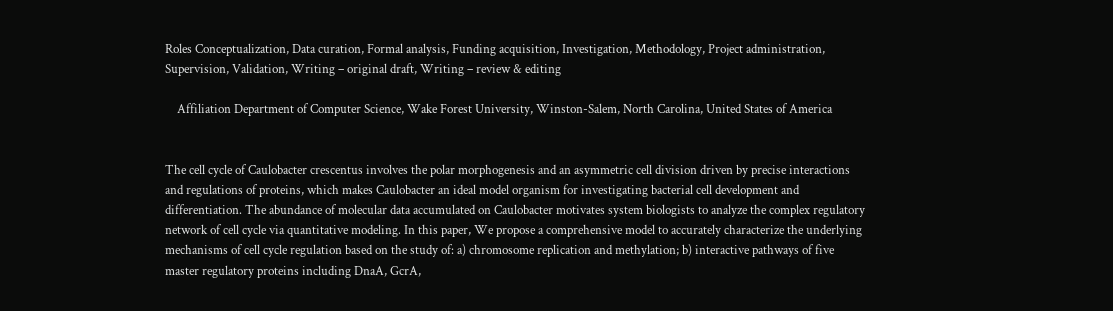Roles Conceptualization, Data curation, Formal analysis, Funding acquisition, Investigation, Methodology, Project administration, Supervision, Validation, Writing – original draft, Writing – review & editing

    Affiliation Department of Computer Science, Wake Forest University, Winston-Salem, North Carolina, United States of America


The cell cycle of Caulobacter crescentus involves the polar morphogenesis and an asymmetric cell division driven by precise interactions and regulations of proteins, which makes Caulobacter an ideal model organism for investigating bacterial cell development and differentiation. The abundance of molecular data accumulated on Caulobacter motivates system biologists to analyze the complex regulatory network of cell cycle via quantitative modeling. In this paper, We propose a comprehensive model to accurately characterize the underlying mechanisms of cell cycle regulation based on the study of: a) chromosome replication and methylation; b) interactive pathways of five master regulatory proteins including DnaA, GcrA,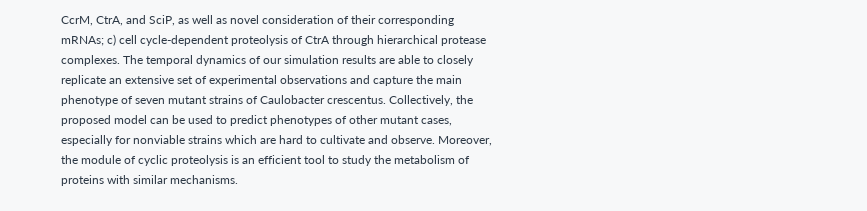CcrM, CtrA, and SciP, as well as novel consideration of their corresponding mRNAs; c) cell cycle-dependent proteolysis of CtrA through hierarchical protease complexes. The temporal dynamics of our simulation results are able to closely replicate an extensive set of experimental observations and capture the main phenotype of seven mutant strains of Caulobacter crescentus. Collectively, the proposed model can be used to predict phenotypes of other mutant cases, especially for nonviable strains which are hard to cultivate and observe. Moreover, the module of cyclic proteolysis is an efficient tool to study the metabolism of proteins with similar mechanisms.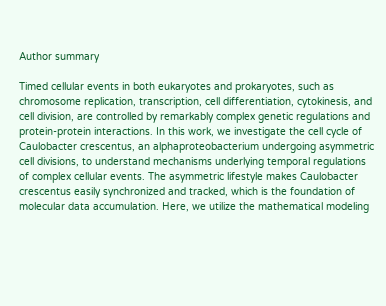Author summary

Timed cellular events in both eukaryotes and prokaryotes, such as chromosome replication, transcription, cell differentiation, cytokinesis, and cell division, are controlled by remarkably complex genetic regulations and protein-protein interactions. In this work, we investigate the cell cycle of Caulobacter crescentus, an alphaproteobacterium undergoing asymmetric cell divisions, to understand mechanisms underlying temporal regulations of complex cellular events. The asymmetric lifestyle makes Caulobacter crescentus easily synchronized and tracked, which is the foundation of molecular data accumulation. Here, we utilize the mathematical modeling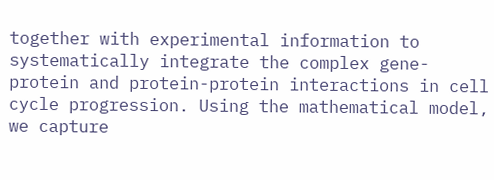together with experimental information to systematically integrate the complex gene-protein and protein-protein interactions in cell cycle progression. Using the mathematical model, we capture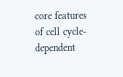core features of cell cycle-dependent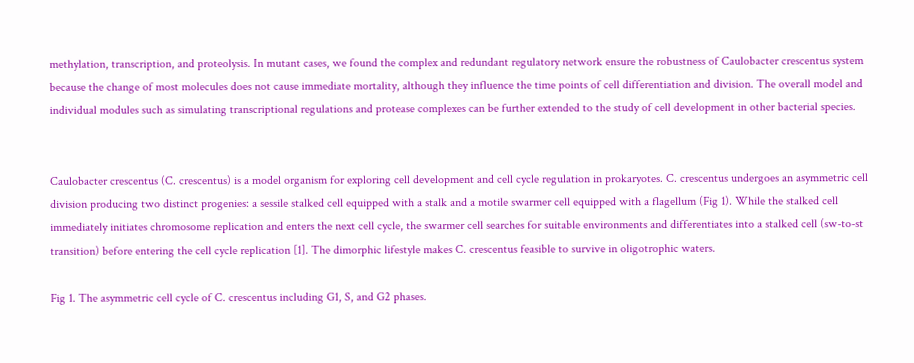methylation, transcription, and proteolysis. In mutant cases, we found the complex and redundant regulatory network ensure the robustness of Caulobacter crescentus system because the change of most molecules does not cause immediate mortality, although they influence the time points of cell differentiation and division. The overall model and individual modules such as simulating transcriptional regulations and protease complexes can be further extended to the study of cell development in other bacterial species.


Caulobacter crescentus (C. crescentus) is a model organism for exploring cell development and cell cycle regulation in prokaryotes. C. crescentus undergoes an asymmetric cell division producing two distinct progenies: a sessile stalked cell equipped with a stalk and a motile swarmer cell equipped with a flagellum (Fig 1). While the stalked cell immediately initiates chromosome replication and enters the next cell cycle, the swarmer cell searches for suitable environments and differentiates into a stalked cell (sw-to-st transition) before entering the cell cycle replication [1]. The dimorphic lifestyle makes C. crescentus feasible to survive in oligotrophic waters.

Fig 1. The asymmetric cell cycle of C. crescentus including G1, S, and G2 phases.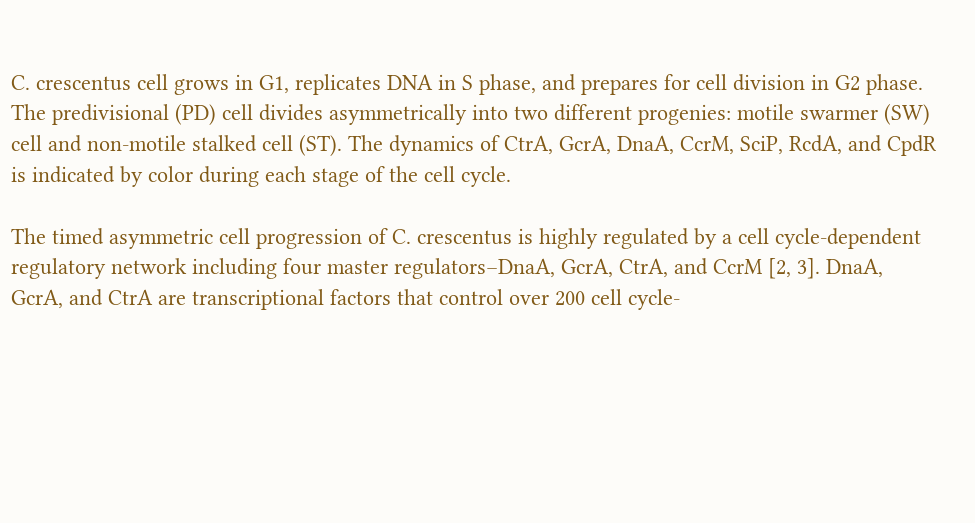C. crescentus cell grows in G1, replicates DNA in S phase, and prepares for cell division in G2 phase. The predivisional (PD) cell divides asymmetrically into two different progenies: motile swarmer (SW) cell and non-motile stalked cell (ST). The dynamics of CtrA, GcrA, DnaA, CcrM, SciP, RcdA, and CpdR is indicated by color during each stage of the cell cycle.

The timed asymmetric cell progression of C. crescentus is highly regulated by a cell cycle-dependent regulatory network including four master regulators–DnaA, GcrA, CtrA, and CcrM [2, 3]. DnaA, GcrA, and CtrA are transcriptional factors that control over 200 cell cycle-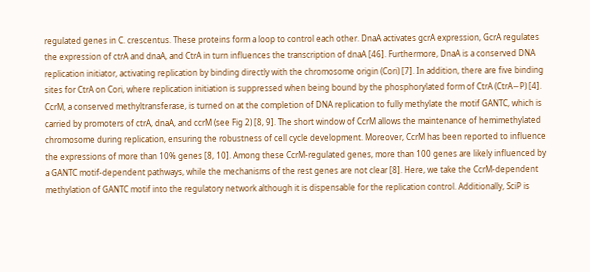regulated genes in C. crescentus. These proteins form a loop to control each other. DnaA activates gcrA expression, GcrA regulates the expression of ctrA and dnaA, and CtrA in turn influences the transcription of dnaA [46]. Furthermore, DnaA is a conserved DNA replication initiator, activating replication by binding directly with the chromosome origin (Cori) [7]. In addition, there are five binding sites for CtrA on Cori, where replication initiation is suppressed when being bound by the phosphorylated form of CtrA (CtrA∼P) [4]. CcrM, a conserved methyltransferase, is turned on at the completion of DNA replication to fully methylate the motif GANTC, which is carried by promoters of ctrA, dnaA, and ccrM (see Fig 2) [8, 9]. The short window of CcrM allows the maintenance of hemimethylated chromosome during replication, ensuring the robustness of cell cycle development. Moreover, CcrM has been reported to influence the expressions of more than 10% genes [8, 10]. Among these CcrM-regulated genes, more than 100 genes are likely influenced by a GANTC motif-dependent pathways, while the mechanisms of the rest genes are not clear [8]. Here, we take the CcrM-dependent methylation of GANTC motif into the regulatory network although it is dispensable for the replication control. Additionally, SciP is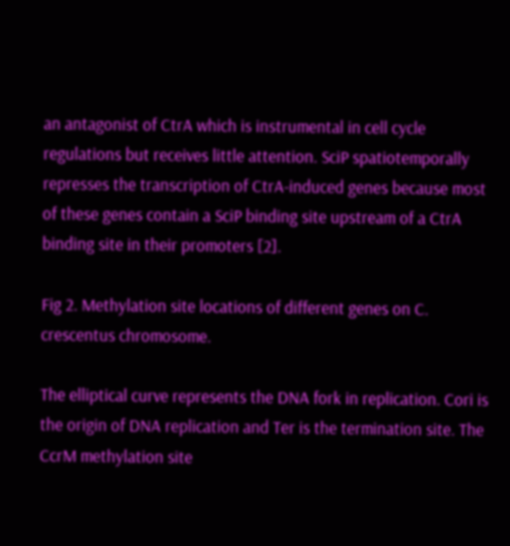an antagonist of CtrA which is instrumental in cell cycle regulations but receives little attention. SciP spatiotemporally represses the transcription of CtrA-induced genes because most of these genes contain a SciP binding site upstream of a CtrA binding site in their promoters [2].

Fig 2. Methylation site locations of different genes on C. crescentus chromosome.

The elliptical curve represents the DNA fork in replication. Cori is the origin of DNA replication and Ter is the termination site. The CcrM methylation site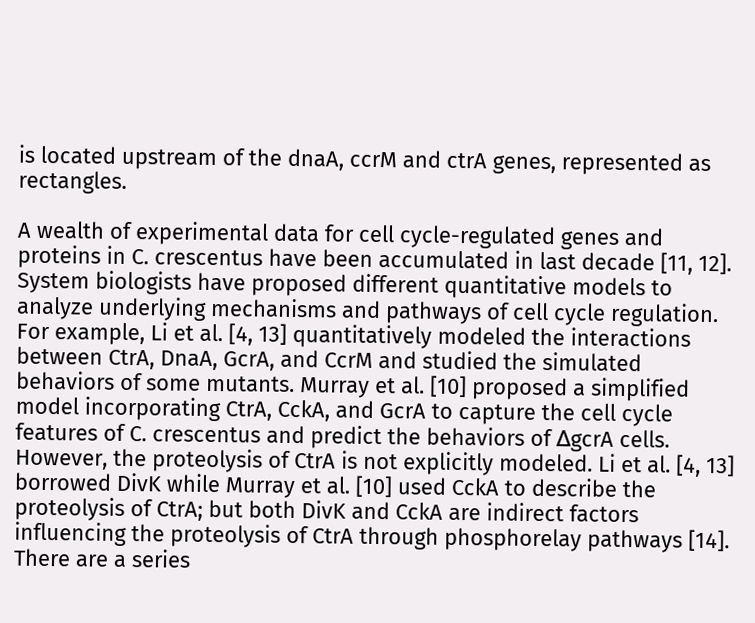is located upstream of the dnaA, ccrM and ctrA genes, represented as rectangles.

A wealth of experimental data for cell cycle-regulated genes and proteins in C. crescentus have been accumulated in last decade [11, 12]. System biologists have proposed different quantitative models to analyze underlying mechanisms and pathways of cell cycle regulation. For example, Li et al. [4, 13] quantitatively modeled the interactions between CtrA, DnaA, GcrA, and CcrM and studied the simulated behaviors of some mutants. Murray et al. [10] proposed a simplified model incorporating CtrA, CckA, and GcrA to capture the cell cycle features of C. crescentus and predict the behaviors of ΔgcrA cells. However, the proteolysis of CtrA is not explicitly modeled. Li et al. [4, 13] borrowed DivK while Murray et al. [10] used CckA to describe the proteolysis of CtrA; but both DivK and CckA are indirect factors influencing the proteolysis of CtrA through phosphorelay pathways [14]. There are a series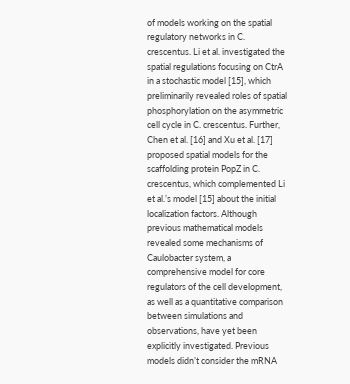of models working on the spatial regulatory networks in C. crescentus. Li et al. investigated the spatial regulations focusing on CtrA in a stochastic model [15], which preliminarily revealed roles of spatial phosphorylation on the asymmetric cell cycle in C. crescentus. Further, Chen et al. [16] and Xu et al. [17] proposed spatial models for the scaffolding protein PopZ in C. crescentus, which complemented Li et al.’s model [15] about the initial localization factors. Although previous mathematical models revealed some mechanisms of Caulobacter system, a comprehensive model for core regulators of the cell development, as well as a quantitative comparison between simulations and observations, have yet been explicitly investigated. Previous models didn’t consider the mRNA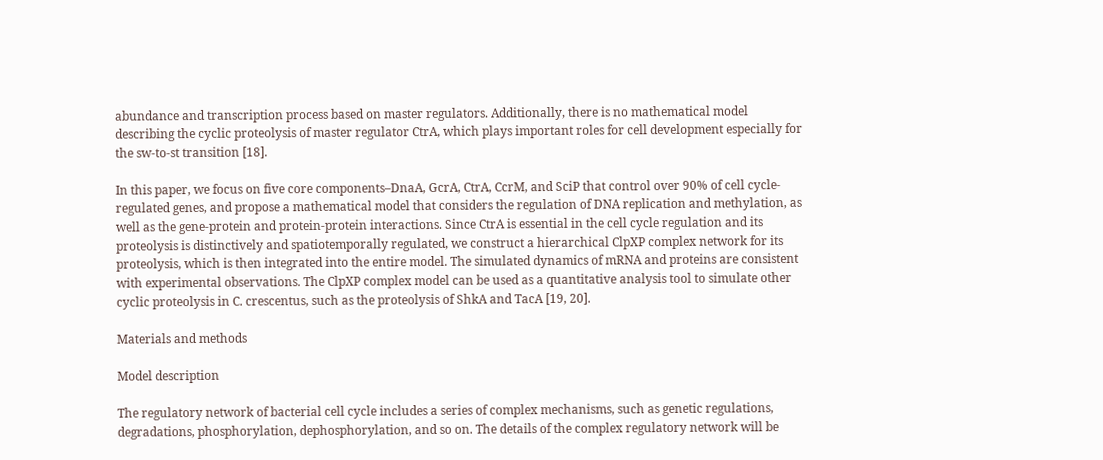abundance and transcription process based on master regulators. Additionally, there is no mathematical model describing the cyclic proteolysis of master regulator CtrA, which plays important roles for cell development especially for the sw-to-st transition [18].

In this paper, we focus on five core components–DnaA, GcrA, CtrA, CcrM, and SciP that control over 90% of cell cycle-regulated genes, and propose a mathematical model that considers the regulation of DNA replication and methylation, as well as the gene-protein and protein-protein interactions. Since CtrA is essential in the cell cycle regulation and its proteolysis is distinctively and spatiotemporally regulated, we construct a hierarchical ClpXP complex network for its proteolysis, which is then integrated into the entire model. The simulated dynamics of mRNA and proteins are consistent with experimental observations. The ClpXP complex model can be used as a quantitative analysis tool to simulate other cyclic proteolysis in C. crescentus, such as the proteolysis of ShkA and TacA [19, 20].

Materials and methods

Model description

The regulatory network of bacterial cell cycle includes a series of complex mechanisms, such as genetic regulations, degradations, phosphorylation, dephosphorylation, and so on. The details of the complex regulatory network will be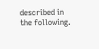described in the following.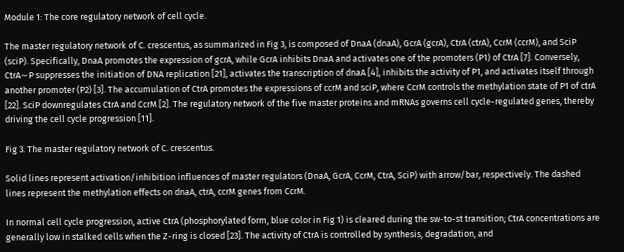Module 1: The core regulatory network of cell cycle.

The master regulatory network of C. crescentus, as summarized in Fig 3, is composed of DnaA (dnaA), GcrA (gcrA), CtrA (ctrA), CcrM (ccrM), and SciP (sciP). Specifically, DnaA promotes the expression of gcrA, while GcrA inhibits DnaA and activates one of the promoters (P1) of CtrA [7]. Conversely, CtrA∼P suppresses the initiation of DNA replication [21], activates the transcription of dnaA [4], inhibits the activity of P1, and activates itself through another promoter (P2) [3]. The accumulation of CtrA promotes the expressions of ccrM and sciP, where CcrM controls the methylation state of P1 of ctrA [22]. SciP downregulates CtrA and CcrM [2]. The regulatory network of the five master proteins and mRNAs governs cell cycle-regulated genes, thereby driving the cell cycle progression [11].

Fig 3. The master regulatory network of C. crescentus.

Solid lines represent activation/inhibition influences of master regulators (DnaA, GcrA, CcrM, CtrA, SciP) with arrow/bar, respectively. The dashed lines represent the methylation effects on dnaA, ctrA, ccrM genes from CcrM.

In normal cell cycle progression, active CtrA (phosphorylated form, blue color in Fig 1) is cleared during the sw-to-st transition; CtrA concentrations are generally low in stalked cells when the Z-ring is closed [23]. The activity of CtrA is controlled by synthesis, degradation, and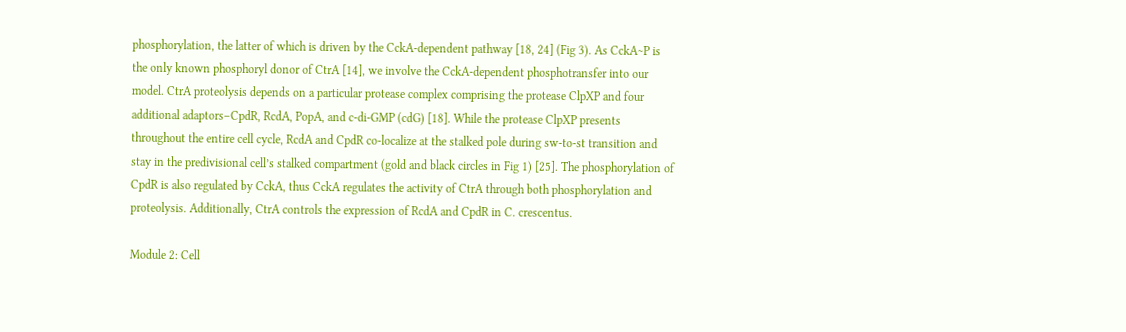phosphorylation, the latter of which is driven by the CckA-dependent pathway [18, 24] (Fig 3). As CckA∼P is the only known phosphoryl donor of CtrA [14], we involve the CckA-dependent phosphotransfer into our model. CtrA proteolysis depends on a particular protease complex comprising the protease ClpXP and four additional adaptors–CpdR, RcdA, PopA, and c-di-GMP (cdG) [18]. While the protease ClpXP presents throughout the entire cell cycle, RcdA and CpdR co-localize at the stalked pole during sw-to-st transition and stay in the predivisional cell’s stalked compartment (gold and black circles in Fig 1) [25]. The phosphorylation of CpdR is also regulated by CckA, thus CckA regulates the activity of CtrA through both phosphorylation and proteolysis. Additionally, CtrA controls the expression of RcdA and CpdR in C. crescentus.

Module 2: Cell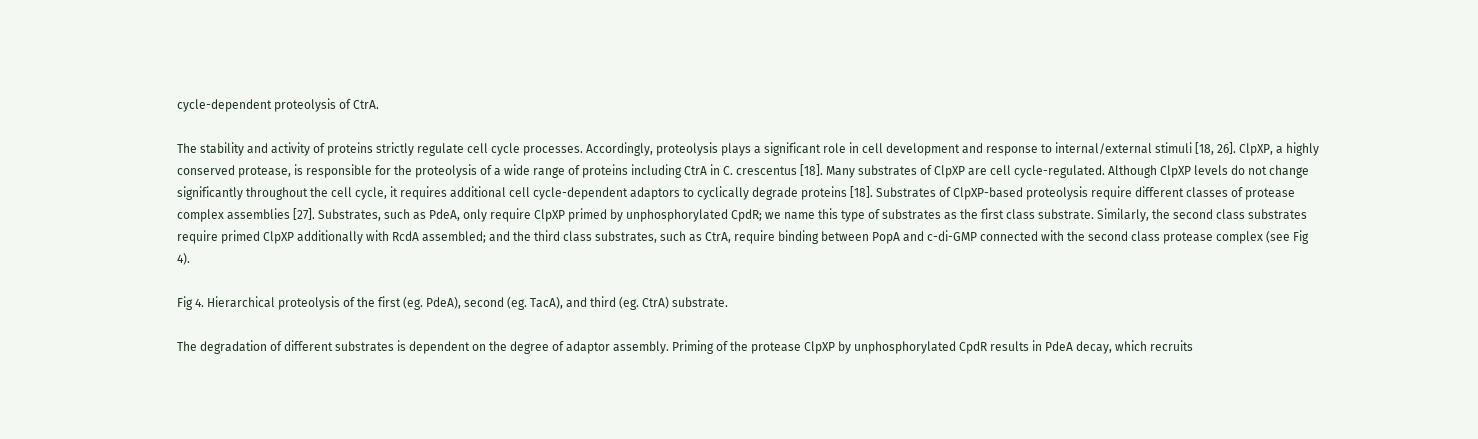cycle-dependent proteolysis of CtrA.

The stability and activity of proteins strictly regulate cell cycle processes. Accordingly, proteolysis plays a significant role in cell development and response to internal/external stimuli [18, 26]. ClpXP, a highly conserved protease, is responsible for the proteolysis of a wide range of proteins including CtrA in C. crescentus [18]. Many substrates of ClpXP are cell cycle-regulated. Although ClpXP levels do not change significantly throughout the cell cycle, it requires additional cell cycle-dependent adaptors to cyclically degrade proteins [18]. Substrates of ClpXP-based proteolysis require different classes of protease complex assemblies [27]. Substrates, such as PdeA, only require ClpXP primed by unphosphorylated CpdR; we name this type of substrates as the first class substrate. Similarly, the second class substrates require primed ClpXP additionally with RcdA assembled; and the third class substrates, such as CtrA, require binding between PopA and c-di-GMP connected with the second class protease complex (see Fig 4).

Fig 4. Hierarchical proteolysis of the first (eg. PdeA), second (eg. TacA), and third (eg. CtrA) substrate.

The degradation of different substrates is dependent on the degree of adaptor assembly. Priming of the protease ClpXP by unphosphorylated CpdR results in PdeA decay, which recruits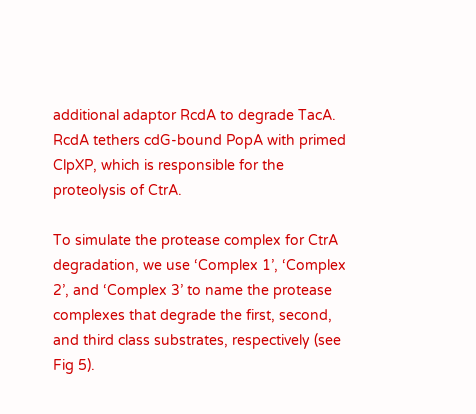additional adaptor RcdA to degrade TacA. RcdA tethers cdG-bound PopA with primed ClpXP, which is responsible for the proteolysis of CtrA.

To simulate the protease complex for CtrA degradation, we use ‘Complex 1’, ‘Complex 2’, and ‘Complex 3’ to name the protease complexes that degrade the first, second, and third class substrates, respectively (see Fig 5).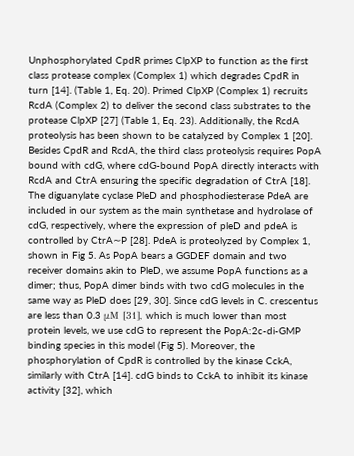Unphosphorylated CpdR primes ClpXP to function as the first class protease complex (Complex 1) which degrades CpdR in turn [14]. (Table 1, Eq. 20). Primed ClpXP (Complex 1) recruits RcdA (Complex 2) to deliver the second class substrates to the protease ClpXP [27] (Table 1, Eq. 23). Additionally, the RcdA proteolysis has been shown to be catalyzed by Complex 1 [20]. Besides CpdR and RcdA, the third class proteolysis requires PopA bound with cdG, where cdG-bound PopA directly interacts with RcdA and CtrA ensuring the specific degradation of CtrA [18]. The diguanylate cyclase PleD and phosphodiesterase PdeA are included in our system as the main synthetase and hydrolase of cdG, respectively, where the expression of pleD and pdeA is controlled by CtrA∼P [28]. PdeA is proteolyzed by Complex 1, shown in Fig 5. As PopA bears a GGDEF domain and two receiver domains akin to PleD, we assume PopA functions as a dimer; thus, PopA dimer binds with two cdG molecules in the same way as PleD does [29, 30]. Since cdG levels in C. crescentus are less than 0.3 μM [31], which is much lower than most protein levels, we use cdG to represent the PopA:2c-di-GMP binding species in this model (Fig 5). Moreover, the phosphorylation of CpdR is controlled by the kinase CckA, similarly with CtrA [14]. cdG binds to CckA to inhibit its kinase activity [32], which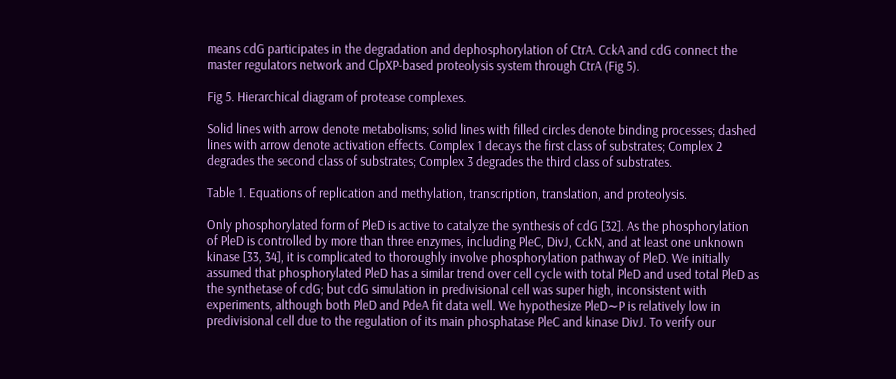means cdG participates in the degradation and dephosphorylation of CtrA. CckA and cdG connect the master regulators network and ClpXP-based proteolysis system through CtrA (Fig 5).

Fig 5. Hierarchical diagram of protease complexes.

Solid lines with arrow denote metabolisms; solid lines with filled circles denote binding processes; dashed lines with arrow denote activation effects. Complex 1 decays the first class of substrates; Complex 2 degrades the second class of substrates; Complex 3 degrades the third class of substrates.

Table 1. Equations of replication and methylation, transcription, translation, and proteolysis.

Only phosphorylated form of PleD is active to catalyze the synthesis of cdG [32]. As the phosphorylation of PleD is controlled by more than three enzymes, including PleC, DivJ, CckN, and at least one unknown kinase [33, 34], it is complicated to thoroughly involve phosphorylation pathway of PleD. We initially assumed that phosphorylated PleD has a similar trend over cell cycle with total PleD and used total PleD as the synthetase of cdG; but cdG simulation in predivisional cell was super high, inconsistent with experiments, although both PleD and PdeA fit data well. We hypothesize PleD∼P is relatively low in predivisional cell due to the regulation of its main phosphatase PleC and kinase DivJ. To verify our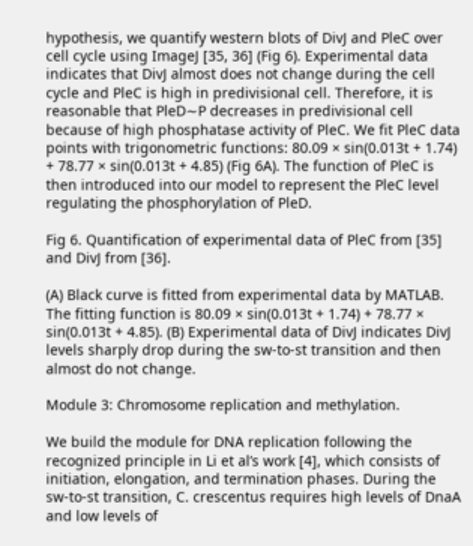hypothesis, we quantify western blots of DivJ and PleC over cell cycle using ImageJ [35, 36] (Fig 6). Experimental data indicates that DivJ almost does not change during the cell cycle and PleC is high in predivisional cell. Therefore, it is reasonable that PleD∼P decreases in predivisional cell because of high phosphatase activity of PleC. We fit PleC data points with trigonometric functions: 80.09 × sin(0.013t + 1.74) + 78.77 × sin(0.013t + 4.85) (Fig 6A). The function of PleC is then introduced into our model to represent the PleC level regulating the phosphorylation of PleD.

Fig 6. Quantification of experimental data of PleC from [35] and DivJ from [36].

(A) Black curve is fitted from experimental data by MATLAB. The fitting function is 80.09 × sin(0.013t + 1.74) + 78.77 × sin(0.013t + 4.85). (B) Experimental data of DivJ indicates DivJ levels sharply drop during the sw-to-st transition and then almost do not change.

Module 3: Chromosome replication and methylation.

We build the module for DNA replication following the recognized principle in Li et al’s work [4], which consists of initiation, elongation, and termination phases. During the sw-to-st transition, C. crescentus requires high levels of DnaA and low levels of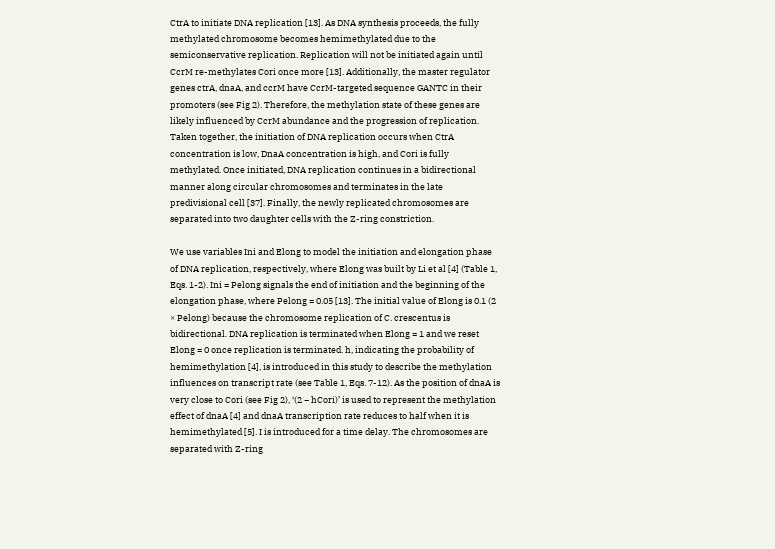CtrA to initiate DNA replication [13]. As DNA synthesis proceeds, the fully methylated chromosome becomes hemimethylated due to the semiconservative replication. Replication will not be initiated again until CcrM re-methylates Cori once more [13]. Additionally, the master regulator genes ctrA, dnaA, and ccrM have CcrM-targeted sequence GANTC in their promoters (see Fig 2). Therefore, the methylation state of these genes are likely influenced by CcrM abundance and the progression of replication. Taken together, the initiation of DNA replication occurs when CtrA concentration is low, DnaA concentration is high, and Cori is fully methylated. Once initiated, DNA replication continues in a bidirectional manner along circular chromosomes and terminates in the late predivisional cell [37]. Finally, the newly replicated chromosomes are separated into two daughter cells with the Z-ring constriction.

We use variables Ini and Elong to model the initiation and elongation phase of DNA replication, respectively, where Elong was built by Li et al [4] (Table 1, Eqs. 1-2). Ini = Pelong signals the end of initiation and the beginning of the elongation phase, where Pelong = 0.05 [13]. The initial value of Elong is 0.1 (2 × Pelong) because the chromosome replication of C. crescentus is bidirectional. DNA replication is terminated when Elong = 1 and we reset Elong = 0 once replication is terminated. h, indicating the probability of hemimethylation [4], is introduced in this study to describe the methylation influences on transcript rate (see Table 1, Eqs. 7-12). As the position of dnaA is very close to Cori (see Fig 2), ‘(2 − hCori)’ is used to represent the methylation effect of dnaA [4] and dnaA transcription rate reduces to half when it is hemimethylated [5]. I is introduced for a time delay. The chromosomes are separated with Z-ring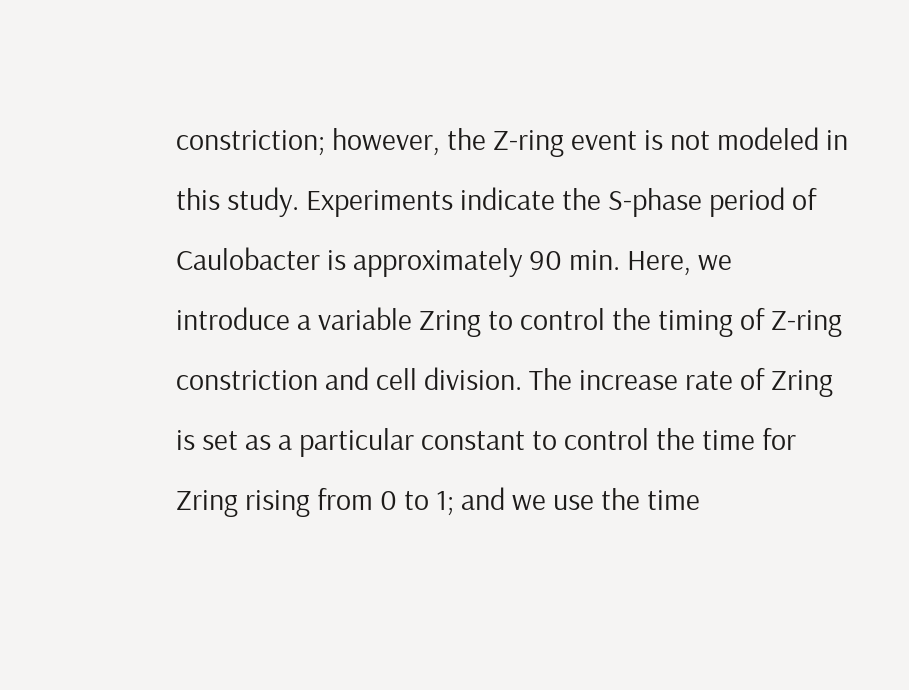constriction; however, the Z-ring event is not modeled in this study. Experiments indicate the S-phase period of Caulobacter is approximately 90 min. Here, we introduce a variable Zring to control the timing of Z-ring constriction and cell division. The increase rate of Zring is set as a particular constant to control the time for Zring rising from 0 to 1; and we use the time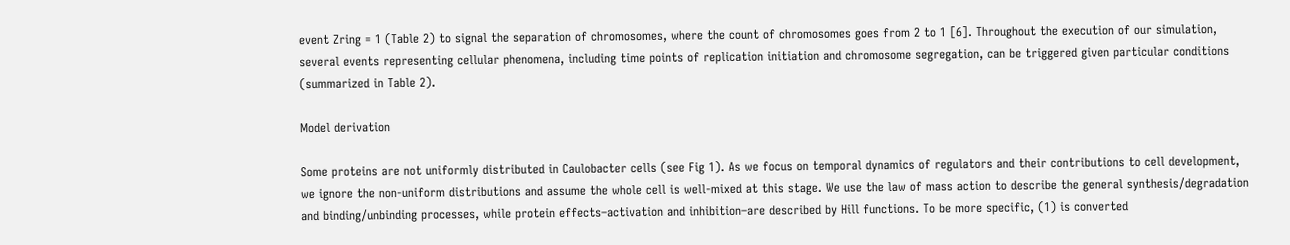event Zring = 1 (Table 2) to signal the separation of chromosomes, where the count of chromosomes goes from 2 to 1 [6]. Throughout the execution of our simulation, several events representing cellular phenomena, including time points of replication initiation and chromosome segregation, can be triggered given particular conditions (summarized in Table 2).

Model derivation

Some proteins are not uniformly distributed in Caulobacter cells (see Fig 1). As we focus on temporal dynamics of regulators and their contributions to cell development, we ignore the non-uniform distributions and assume the whole cell is well-mixed at this stage. We use the law of mass action to describe the general synthesis/degradation and binding/unbinding processes, while protein effects–activation and inhibition–are described by Hill functions. To be more specific, (1) is converted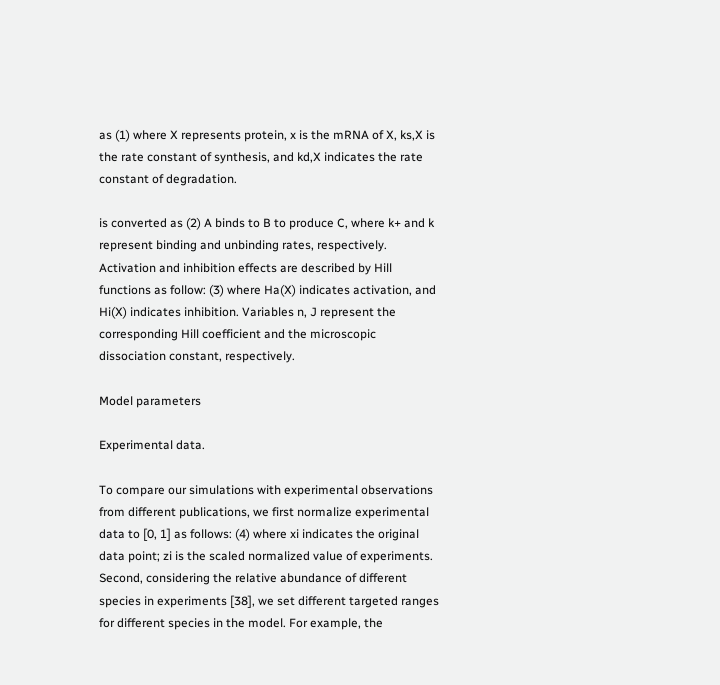as (1) where X represents protein, x is the mRNA of X, ks,X is the rate constant of synthesis, and kd,X indicates the rate constant of degradation.

is converted as (2) A binds to B to produce C, where k+ and k represent binding and unbinding rates, respectively. Activation and inhibition effects are described by Hill functions as follow: (3) where Ha(X) indicates activation, and Hi(X) indicates inhibition. Variables n, J represent the corresponding Hill coefficient and the microscopic dissociation constant, respectively.

Model parameters

Experimental data.

To compare our simulations with experimental observations from different publications, we first normalize experimental data to [0, 1] as follows: (4) where xi indicates the original data point; zi is the scaled normalized value of experiments. Second, considering the relative abundance of different species in experiments [38], we set different targeted ranges for different species in the model. For example, the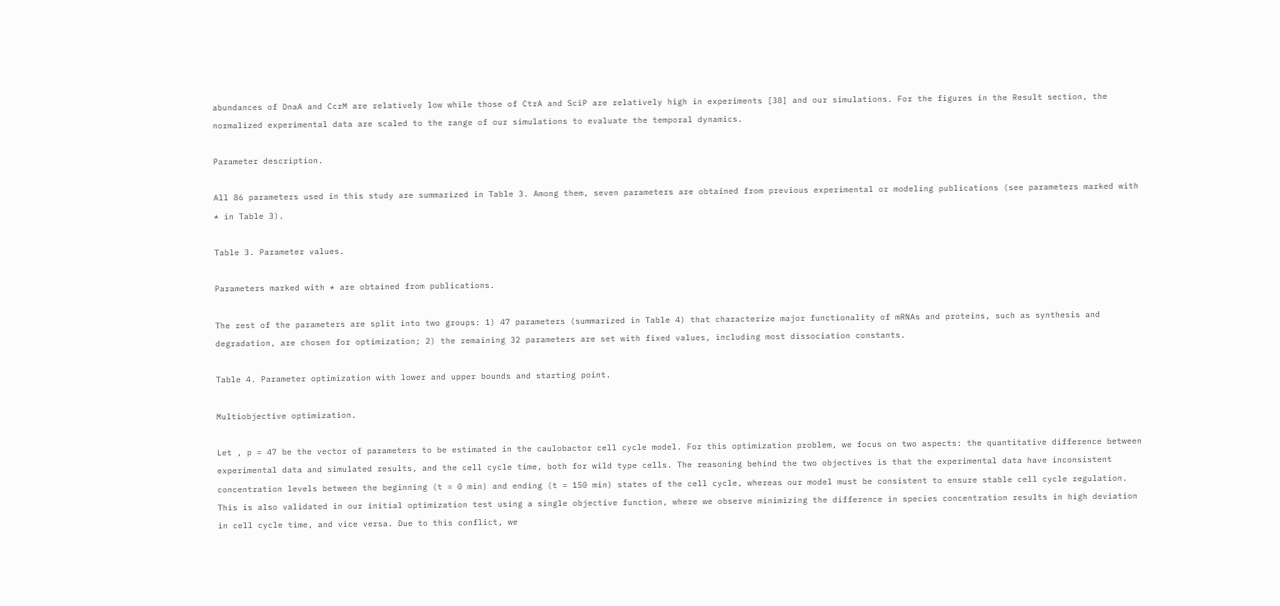abundances of DnaA and CcrM are relatively low while those of CtrA and SciP are relatively high in experiments [38] and our simulations. For the figures in the Result section, the normalized experimental data are scaled to the range of our simulations to evaluate the temporal dynamics.

Parameter description.

All 86 parameters used in this study are summarized in Table 3. Among them, seven parameters are obtained from previous experimental or modeling publications (see parameters marked with * in Table 3).

Table 3. Parameter values.

Parameters marked with * are obtained from publications.

The rest of the parameters are split into two groups: 1) 47 parameters (summarized in Table 4) that characterize major functionality of mRNAs and proteins, such as synthesis and degradation, are chosen for optimization; 2) the remaining 32 parameters are set with fixed values, including most dissociation constants.

Table 4. Parameter optimization with lower and upper bounds and starting point.

Multiobjective optimization.

Let , p = 47 be the vector of parameters to be estimated in the caulobactor cell cycle model. For this optimization problem, we focus on two aspects: the quantitative difference between experimental data and simulated results, and the cell cycle time, both for wild type cells. The reasoning behind the two objectives is that the experimental data have inconsistent concentration levels between the beginning (t = 0 min) and ending (t = 150 min) states of the cell cycle, whereas our model must be consistent to ensure stable cell cycle regulation. This is also validated in our initial optimization test using a single objective function, where we observe minimizing the difference in species concentration results in high deviation in cell cycle time, and vice versa. Due to this conflict, we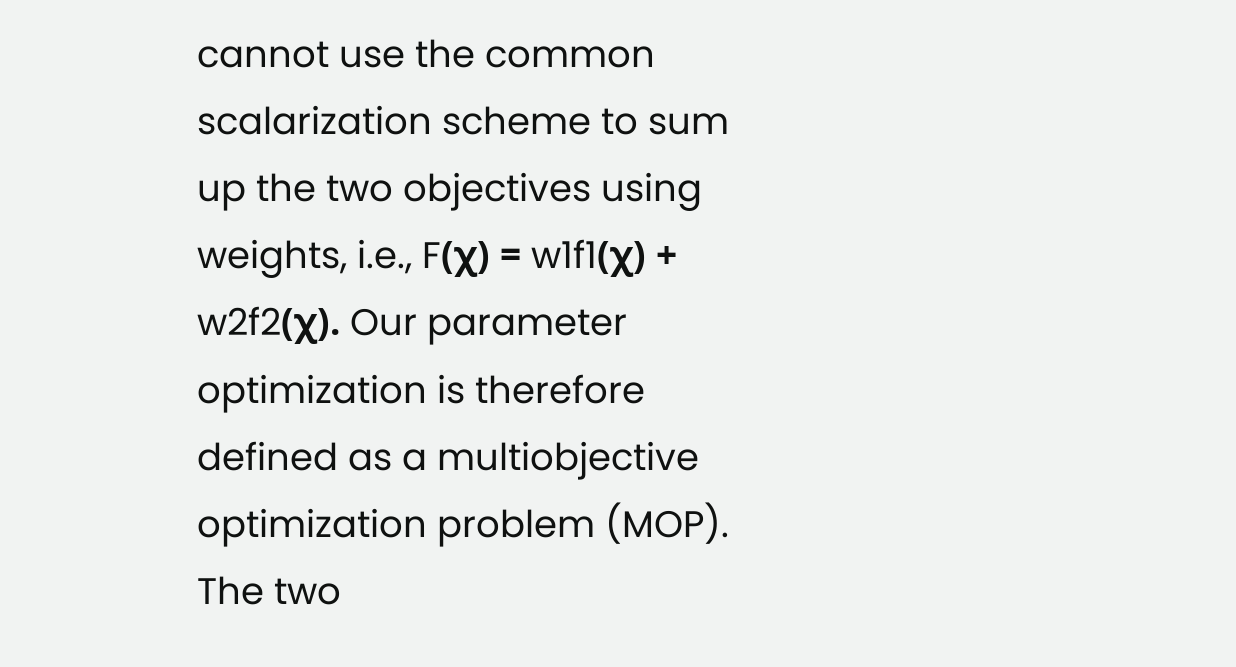cannot use the common scalarization scheme to sum up the two objectives using weights, i.e., F(χ) = w1f1(χ) + w2f2(χ). Our parameter optimization is therefore defined as a multiobjective optimization problem (MOP). The two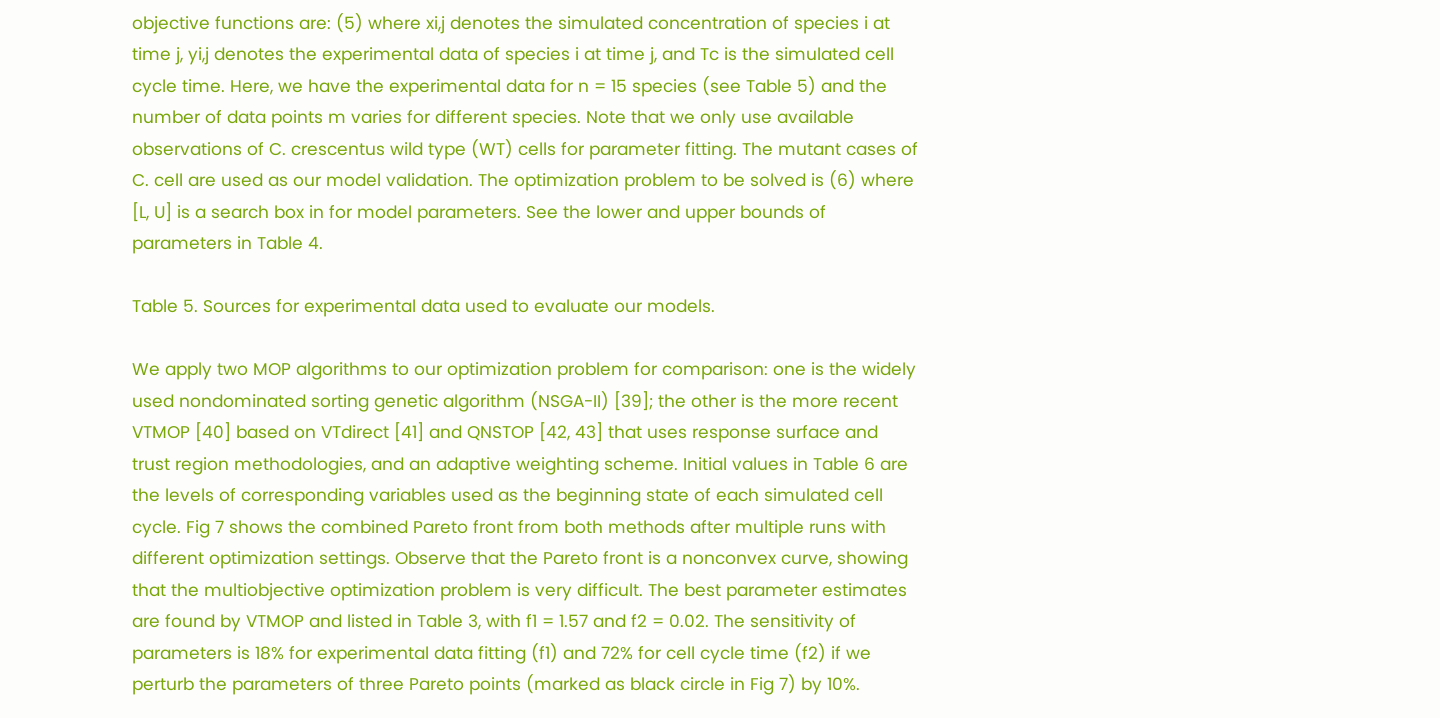objective functions are: (5) where xi,j denotes the simulated concentration of species i at time j, yi,j denotes the experimental data of species i at time j, and Tc is the simulated cell cycle time. Here, we have the experimental data for n = 15 species (see Table 5) and the number of data points m varies for different species. Note that we only use available observations of C. crescentus wild type (WT) cells for parameter fitting. The mutant cases of C. cell are used as our model validation. The optimization problem to be solved is (6) where [L, U] is a search box in for model parameters. See the lower and upper bounds of parameters in Table 4.

Table 5. Sources for experimental data used to evaluate our models.

We apply two MOP algorithms to our optimization problem for comparison: one is the widely used nondominated sorting genetic algorithm (NSGA-II) [39]; the other is the more recent VTMOP [40] based on VTdirect [41] and QNSTOP [42, 43] that uses response surface and trust region methodologies, and an adaptive weighting scheme. Initial values in Table 6 are the levels of corresponding variables used as the beginning state of each simulated cell cycle. Fig 7 shows the combined Pareto front from both methods after multiple runs with different optimization settings. Observe that the Pareto front is a nonconvex curve, showing that the multiobjective optimization problem is very difficult. The best parameter estimates are found by VTMOP and listed in Table 3, with f1 = 1.57 and f2 = 0.02. The sensitivity of parameters is 18% for experimental data fitting (f1) and 72% for cell cycle time (f2) if we perturb the parameters of three Pareto points (marked as black circle in Fig 7) by 10%.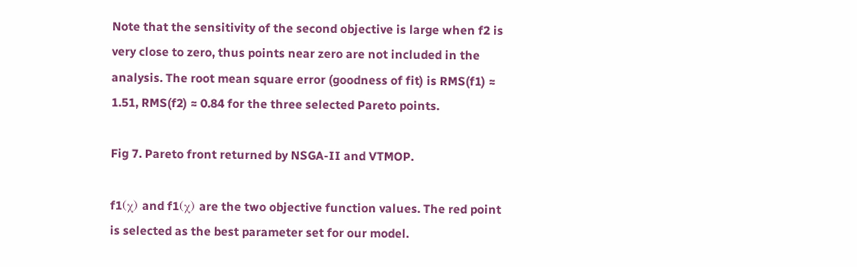Note that the sensitivity of the second objective is large when f2 is very close to zero, thus points near zero are not included in the analysis. The root mean square error (goodness of fit) is RMS(f1) ≈ 1.51, RMS(f2) ≈ 0.84 for the three selected Pareto points.

Fig 7. Pareto front returned by NSGA-II and VTMOP.

f1(χ) and f1(χ) are the two objective function values. The red point is selected as the best parameter set for our model.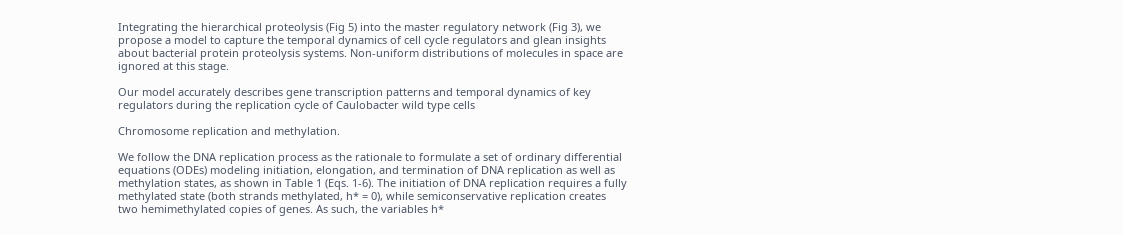Integrating the hierarchical proteolysis (Fig 5) into the master regulatory network (Fig 3), we propose a model to capture the temporal dynamics of cell cycle regulators and glean insights about bacterial protein proteolysis systems. Non-uniform distributions of molecules in space are ignored at this stage.

Our model accurately describes gene transcription patterns and temporal dynamics of key regulators during the replication cycle of Caulobacter wild type cells

Chromosome replication and methylation.

We follow the DNA replication process as the rationale to formulate a set of ordinary differential equations (ODEs) modeling initiation, elongation, and termination of DNA replication as well as methylation states, as shown in Table 1 (Eqs. 1-6). The initiation of DNA replication requires a fully methylated state (both strands methylated, h* = 0), while semiconservative replication creates two hemimethylated copies of genes. As such, the variables h*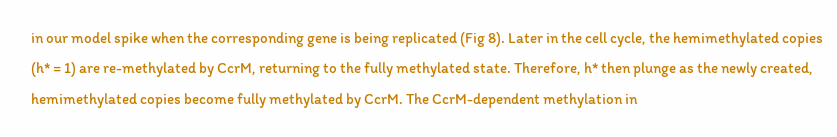in our model spike when the corresponding gene is being replicated (Fig 8). Later in the cell cycle, the hemimethylated copies (h* = 1) are re-methylated by CcrM, returning to the fully methylated state. Therefore, h* then plunge as the newly created, hemimethylated copies become fully methylated by CcrM. The CcrM-dependent methylation in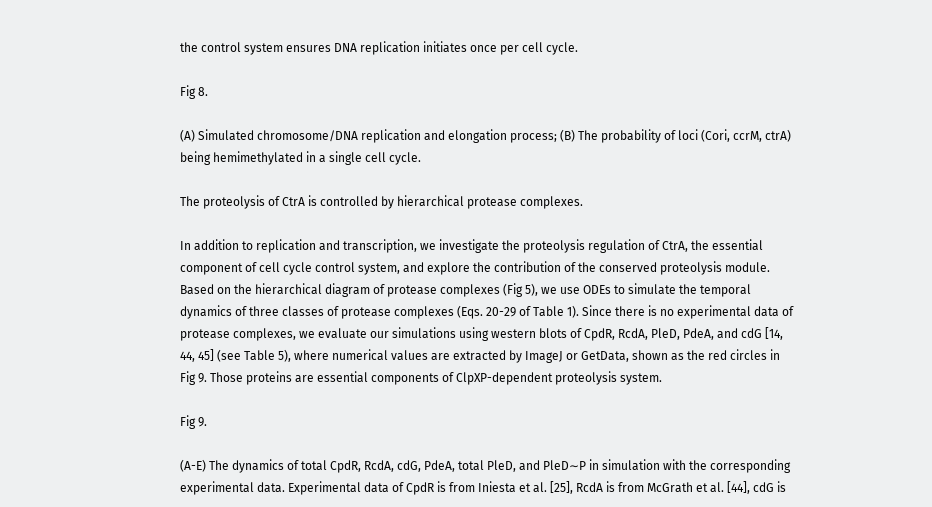the control system ensures DNA replication initiates once per cell cycle.

Fig 8.

(A) Simulated chromosome/DNA replication and elongation process; (B) The probability of loci (Cori, ccrM, ctrA) being hemimethylated in a single cell cycle.

The proteolysis of CtrA is controlled by hierarchical protease complexes.

In addition to replication and transcription, we investigate the proteolysis regulation of CtrA, the essential component of cell cycle control system, and explore the contribution of the conserved proteolysis module. Based on the hierarchical diagram of protease complexes (Fig 5), we use ODEs to simulate the temporal dynamics of three classes of protease complexes (Eqs. 20-29 of Table 1). Since there is no experimental data of protease complexes, we evaluate our simulations using western blots of CpdR, RcdA, PleD, PdeA, and cdG [14, 44, 45] (see Table 5), where numerical values are extracted by ImageJ or GetData, shown as the red circles in Fig 9. Those proteins are essential components of ClpXP-dependent proteolysis system.

Fig 9.

(A-E) The dynamics of total CpdR, RcdA, cdG, PdeA, total PleD, and PleD∼P in simulation with the corresponding experimental data. Experimental data of CpdR is from Iniesta et al. [25], RcdA is from McGrath et al. [44], cdG is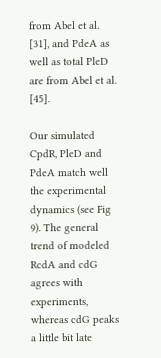from Abel et al. [31], and PdeA as well as total PleD are from Abel et al. [45].

Our simulated CpdR, PleD and PdeA match well the experimental dynamics (see Fig 9). The general trend of modeled RcdA and cdG agrees with experiments, whereas cdG peaks a little bit late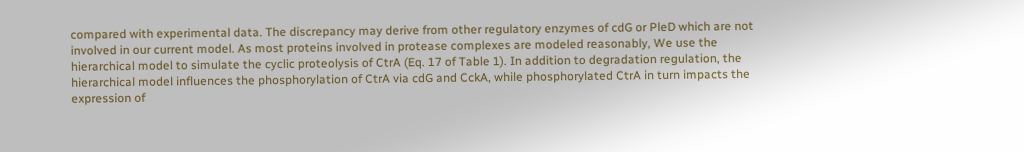compared with experimental data. The discrepancy may derive from other regulatory enzymes of cdG or PleD which are not involved in our current model. As most proteins involved in protease complexes are modeled reasonably, We use the hierarchical model to simulate the cyclic proteolysis of CtrA (Eq. 17 of Table 1). In addition to degradation regulation, the hierarchical model influences the phosphorylation of CtrA via cdG and CckA, while phosphorylated CtrA in turn impacts the expression of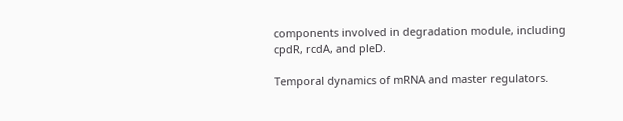components involved in degradation module, including cpdR, rcdA, and pleD.

Temporal dynamics of mRNA and master regulators.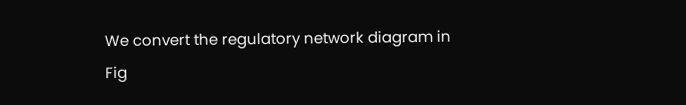We convert the regulatory network diagram in Fig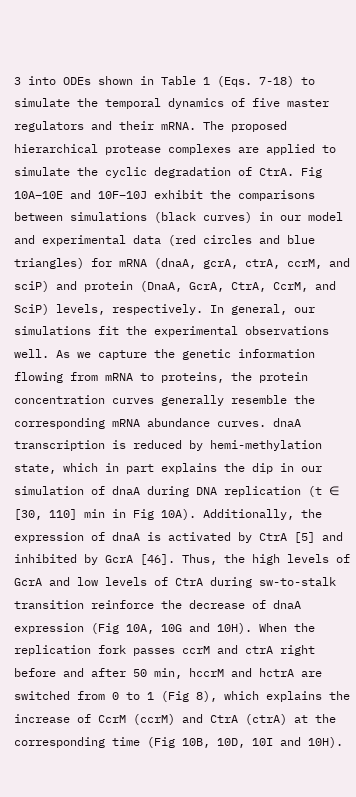3 into ODEs shown in Table 1 (Eqs. 7-18) to simulate the temporal dynamics of five master regulators and their mRNA. The proposed hierarchical protease complexes are applied to simulate the cyclic degradation of CtrA. Fig 10A–10E and 10F–10J exhibit the comparisons between simulations (black curves) in our model and experimental data (red circles and blue triangles) for mRNA (dnaA, gcrA, ctrA, ccrM, and sciP) and protein (DnaA, GcrA, CtrA, CcrM, and SciP) levels, respectively. In general, our simulations fit the experimental observations well. As we capture the genetic information flowing from mRNA to proteins, the protein concentration curves generally resemble the corresponding mRNA abundance curves. dnaA transcription is reduced by hemi-methylation state, which in part explains the dip in our simulation of dnaA during DNA replication (t ∈ [30, 110] min in Fig 10A). Additionally, the expression of dnaA is activated by CtrA [5] and inhibited by GcrA [46]. Thus, the high levels of GcrA and low levels of CtrA during sw-to-stalk transition reinforce the decrease of dnaA expression (Fig 10A, 10G and 10H). When the replication fork passes ccrM and ctrA right before and after 50 min, hccrM and hctrA are switched from 0 to 1 (Fig 8), which explains the increase of CcrM (ccrM) and CtrA (ctrA) at the corresponding time (Fig 10B, 10D, 10I and 10H).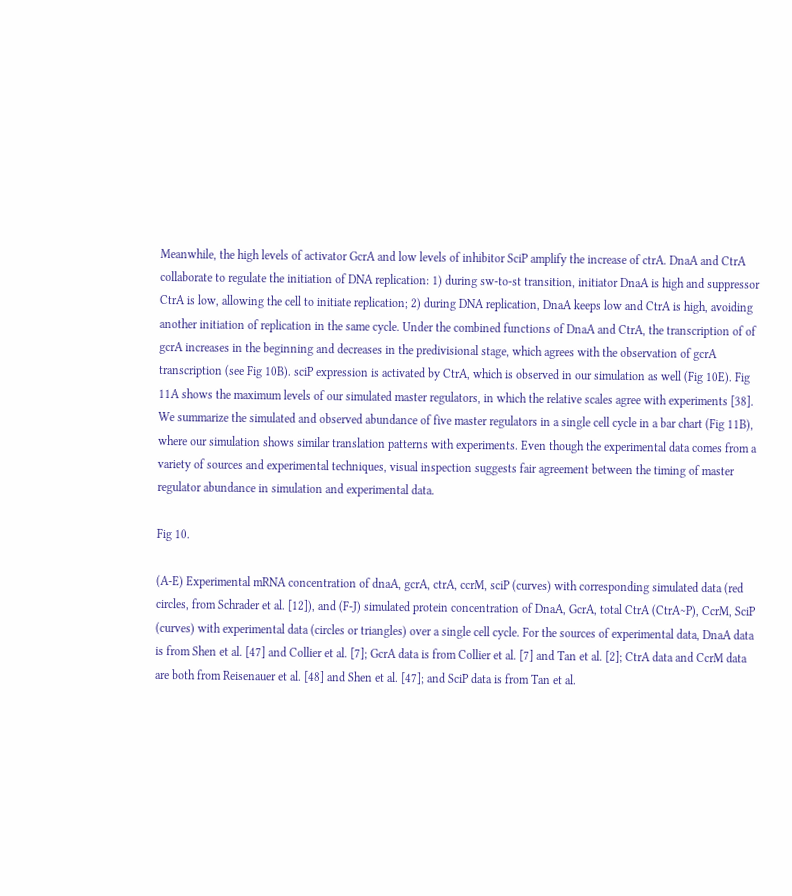Meanwhile, the high levels of activator GcrA and low levels of inhibitor SciP amplify the increase of ctrA. DnaA and CtrA collaborate to regulate the initiation of DNA replication: 1) during sw-to-st transition, initiator DnaA is high and suppressor CtrA is low, allowing the cell to initiate replication; 2) during DNA replication, DnaA keeps low and CtrA is high, avoiding another initiation of replication in the same cycle. Under the combined functions of DnaA and CtrA, the transcription of of gcrA increases in the beginning and decreases in the predivisional stage, which agrees with the observation of gcrA transcription (see Fig 10B). sciP expression is activated by CtrA, which is observed in our simulation as well (Fig 10E). Fig 11A shows the maximum levels of our simulated master regulators, in which the relative scales agree with experiments [38]. We summarize the simulated and observed abundance of five master regulators in a single cell cycle in a bar chart (Fig 11B), where our simulation shows similar translation patterns with experiments. Even though the experimental data comes from a variety of sources and experimental techniques, visual inspection suggests fair agreement between the timing of master regulator abundance in simulation and experimental data.

Fig 10.

(A-E) Experimental mRNA concentration of dnaA, gcrA, ctrA, ccrM, sciP (curves) with corresponding simulated data (red circles, from Schrader et al. [12]), and (F-J) simulated protein concentration of DnaA, GcrA, total CtrA (CtrA∼P), CcrM, SciP (curves) with experimental data (circles or triangles) over a single cell cycle. For the sources of experimental data, DnaA data is from Shen et al. [47] and Collier et al. [7]; GcrA data is from Collier et al. [7] and Tan et al. [2]; CtrA data and CcrM data are both from Reisenauer et al. [48] and Shen et al. [47]; and SciP data is from Tan et al.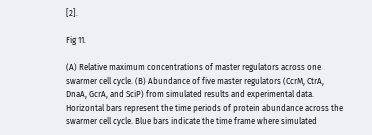[2].

Fig 11.

(A) Relative maximum concentrations of master regulators across one swarmer cell cycle. (B) Abundance of five master regulators (CcrM, CtrA, DnaA, GcrA, and SciP) from simulated results and experimental data. Horizontal bars represent the time periods of protein abundance across the swarmer cell cycle. Blue bars indicate the time frame where simulated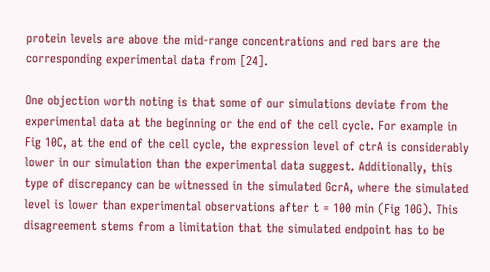protein levels are above the mid-range concentrations and red bars are the corresponding experimental data from [24].

One objection worth noting is that some of our simulations deviate from the experimental data at the beginning or the end of the cell cycle. For example in Fig 10C, at the end of the cell cycle, the expression level of ctrA is considerably lower in our simulation than the experimental data suggest. Additionally, this type of discrepancy can be witnessed in the simulated GcrA, where the simulated level is lower than experimental observations after t = 100 min (Fig 10G). This disagreement stems from a limitation that the simulated endpoint has to be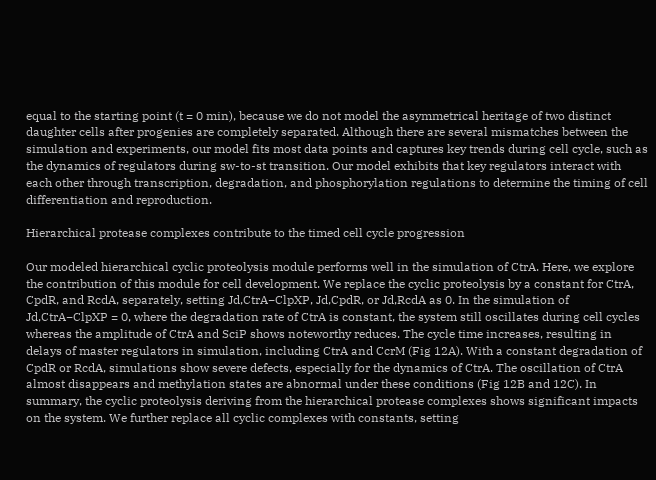equal to the starting point (t = 0 min), because we do not model the asymmetrical heritage of two distinct daughter cells after progenies are completely separated. Although there are several mismatches between the simulation and experiments, our model fits most data points and captures key trends during cell cycle, such as the dynamics of regulators during sw-to-st transition. Our model exhibits that key regulators interact with each other through transcription, degradation, and phosphorylation regulations to determine the timing of cell differentiation and reproduction.

Hierarchical protease complexes contribute to the timed cell cycle progression

Our modeled hierarchical cyclic proteolysis module performs well in the simulation of CtrA. Here, we explore the contribution of this module for cell development. We replace the cyclic proteolysis by a constant for CtrA, CpdR, and RcdA, separately, setting Jd,CtrA−ClpXP, Jd,CpdR, or Jd,RcdA as 0. In the simulation of Jd,CtrA−ClpXP = 0, where the degradation rate of CtrA is constant, the system still oscillates during cell cycles whereas the amplitude of CtrA and SciP shows noteworthy reduces. The cycle time increases, resulting in delays of master regulators in simulation, including CtrA and CcrM (Fig 12A). With a constant degradation of CpdR or RcdA, simulations show severe defects, especially for the dynamics of CtrA. The oscillation of CtrA almost disappears and methylation states are abnormal under these conditions (Fig 12B and 12C). In summary, the cyclic proteolysis deriving from the hierarchical protease complexes shows significant impacts on the system. We further replace all cyclic complexes with constants, setting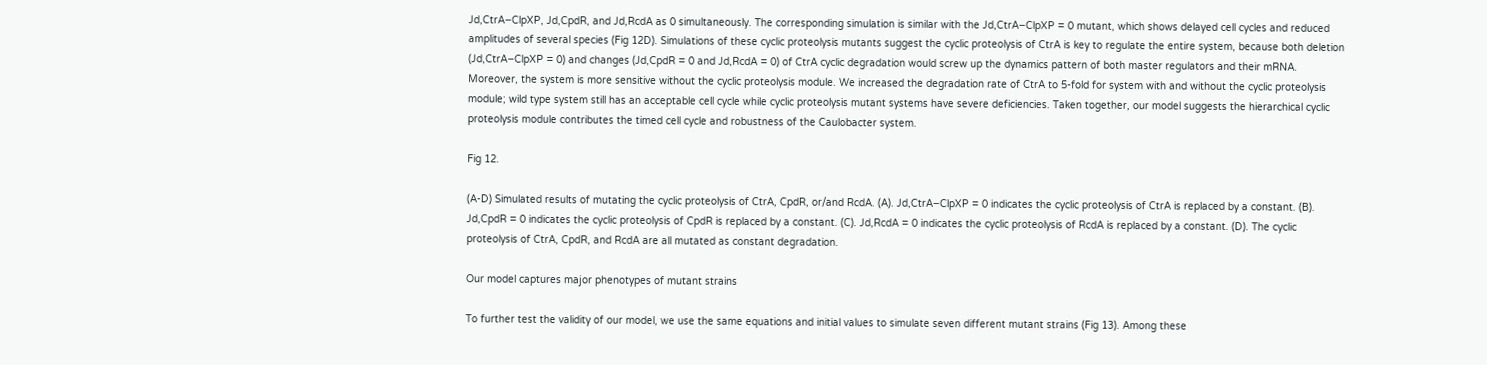Jd,CtrA−ClpXP, Jd,CpdR, and Jd,RcdA as 0 simultaneously. The corresponding simulation is similar with the Jd,CtrA−ClpXP = 0 mutant, which shows delayed cell cycles and reduced amplitudes of several species (Fig 12D). Simulations of these cyclic proteolysis mutants suggest the cyclic proteolysis of CtrA is key to regulate the entire system, because both deletion (Jd,CtrA−ClpXP = 0) and changes (Jd,CpdR = 0 and Jd,RcdA = 0) of CtrA cyclic degradation would screw up the dynamics pattern of both master regulators and their mRNA. Moreover, the system is more sensitive without the cyclic proteolysis module. We increased the degradation rate of CtrA to 5-fold for system with and without the cyclic proteolysis module; wild type system still has an acceptable cell cycle while cyclic proteolysis mutant systems have severe deficiencies. Taken together, our model suggests the hierarchical cyclic proteolysis module contributes the timed cell cycle and robustness of the Caulobacter system.

Fig 12.

(A-D) Simulated results of mutating the cyclic proteolysis of CtrA, CpdR, or/and RcdA. (A). Jd,CtrA−ClpXP = 0 indicates the cyclic proteolysis of CtrA is replaced by a constant. (B). Jd,CpdR = 0 indicates the cyclic proteolysis of CpdR is replaced by a constant. (C). Jd,RcdA = 0 indicates the cyclic proteolysis of RcdA is replaced by a constant. (D). The cyclic proteolysis of CtrA, CpdR, and RcdA are all mutated as constant degradation.

Our model captures major phenotypes of mutant strains

To further test the validity of our model, we use the same equations and initial values to simulate seven different mutant strains (Fig 13). Among these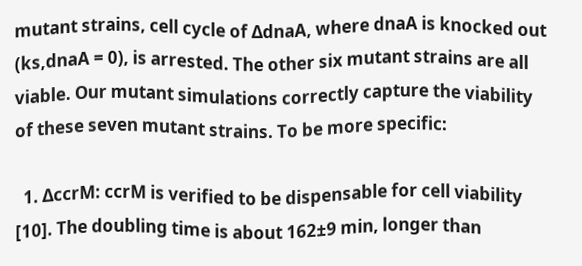mutant strains, cell cycle of ΔdnaA, where dnaA is knocked out (ks,dnaA = 0), is arrested. The other six mutant strains are all viable. Our mutant simulations correctly capture the viability of these seven mutant strains. To be more specific:

  1. ΔccrM: ccrM is verified to be dispensable for cell viability [10]. The doubling time is about 162±9 min, longer than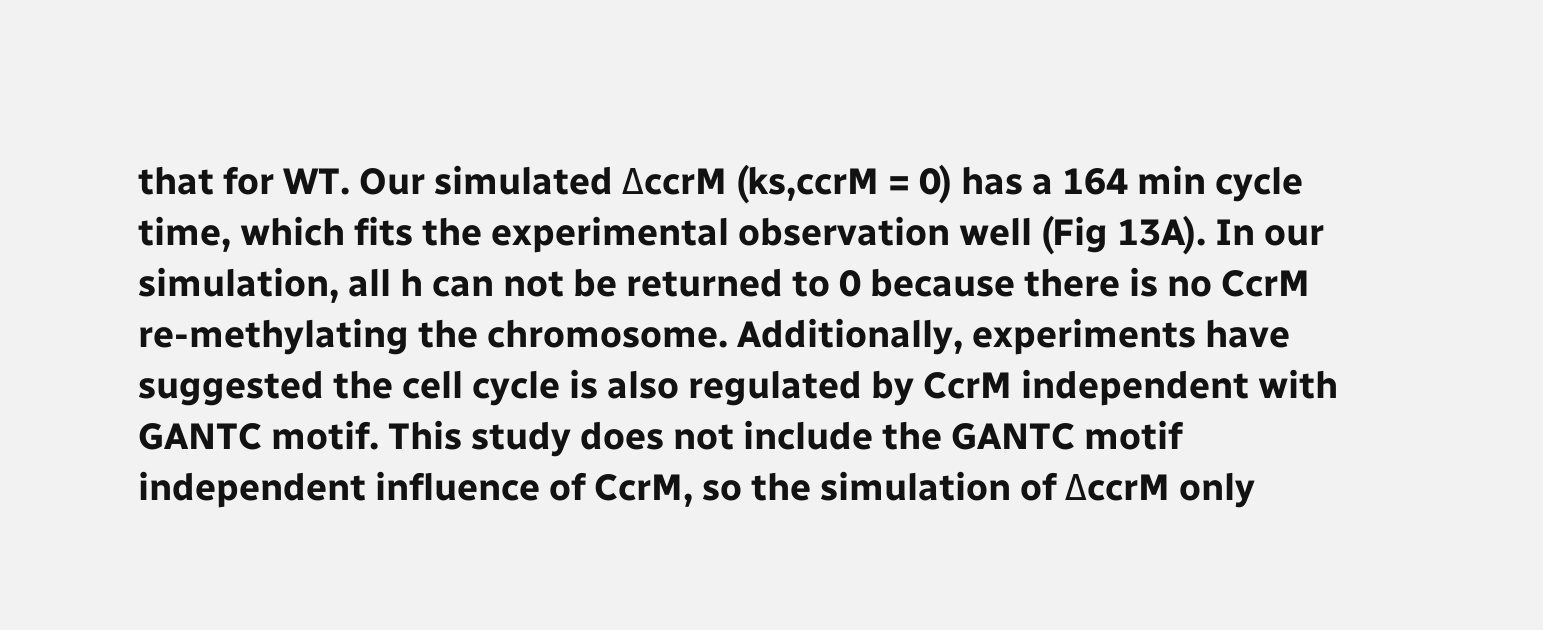that for WT. Our simulated ΔccrM (ks,ccrM = 0) has a 164 min cycle time, which fits the experimental observation well (Fig 13A). In our simulation, all h can not be returned to 0 because there is no CcrM re-methylating the chromosome. Additionally, experiments have suggested the cell cycle is also regulated by CcrM independent with GANTC motif. This study does not include the GANTC motif independent influence of CcrM, so the simulation of ΔccrM only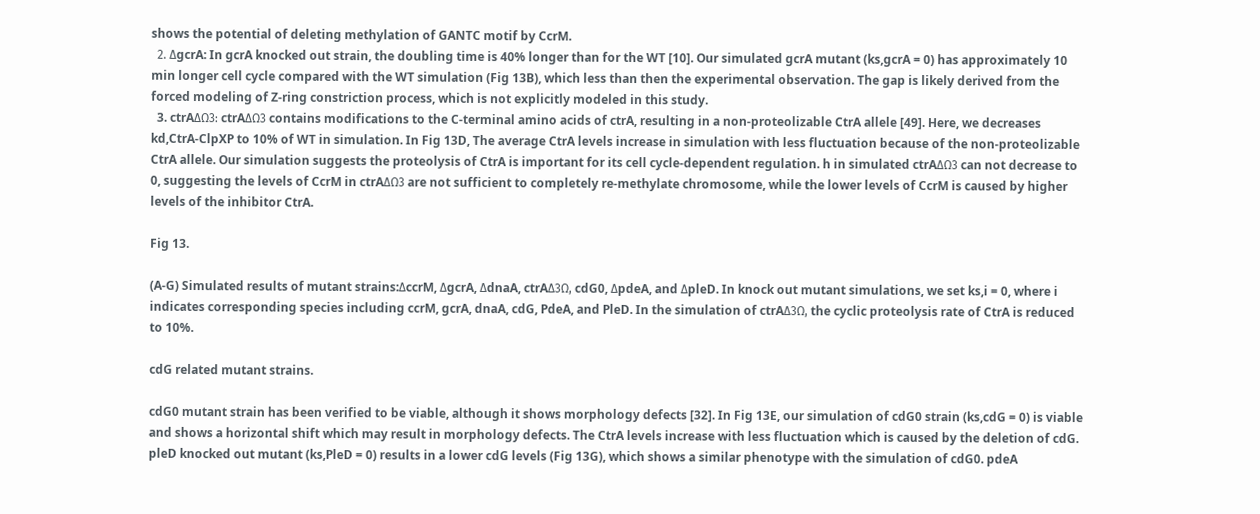shows the potential of deleting methylation of GANTC motif by CcrM.
  2. ΔgcrA: In gcrA knocked out strain, the doubling time is 40% longer than for the WT [10]. Our simulated gcrA mutant (ks,gcrA = 0) has approximately 10 min longer cell cycle compared with the WT simulation (Fig 13B), which less than then the experimental observation. The gap is likely derived from the forced modeling of Z-ring constriction process, which is not explicitly modeled in this study.
  3. ctrAΔΩ3: ctrAΔΩ3 contains modifications to the C-terminal amino acids of ctrA, resulting in a non-proteolizable CtrA allele [49]. Here, we decreases kd,CtrA-ClpXP to 10% of WT in simulation. In Fig 13D, The average CtrA levels increase in simulation with less fluctuation because of the non-proteolizable CtrA allele. Our simulation suggests the proteolysis of CtrA is important for its cell cycle-dependent regulation. h in simulated ctrAΔΩ3 can not decrease to 0, suggesting the levels of CcrM in ctrAΔΩ3 are not sufficient to completely re-methylate chromosome, while the lower levels of CcrM is caused by higher levels of the inhibitor CtrA.

Fig 13.

(A-G) Simulated results of mutant strains:ΔccrM, ΔgcrA, ΔdnaA, ctrAΔ3Ω, cdG0, ΔpdeA, and ΔpleD. In knock out mutant simulations, we set ks,i = 0, where i indicates corresponding species including ccrM, gcrA, dnaA, cdG, PdeA, and PleD. In the simulation of ctrAΔ3Ω, the cyclic proteolysis rate of CtrA is reduced to 10%.

cdG related mutant strains.

cdG0 mutant strain has been verified to be viable, although it shows morphology defects [32]. In Fig 13E, our simulation of cdG0 strain (ks,cdG = 0) is viable and shows a horizontal shift which may result in morphology defects. The CtrA levels increase with less fluctuation which is caused by the deletion of cdG. pleD knocked out mutant (ks,PleD = 0) results in a lower cdG levels (Fig 13G), which shows a similar phenotype with the simulation of cdG0. pdeA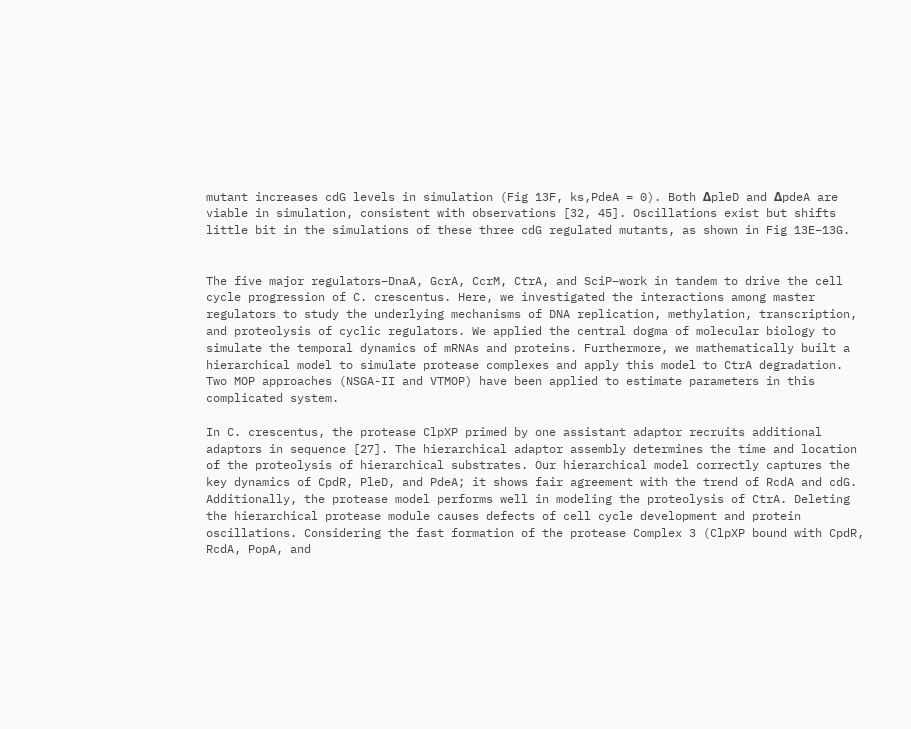mutant increases cdG levels in simulation (Fig 13F, ks,PdeA = 0). Both ΔpleD and ΔpdeA are viable in simulation, consistent with observations [32, 45]. Oscillations exist but shifts little bit in the simulations of these three cdG regulated mutants, as shown in Fig 13E–13G.


The five major regulators–DnaA, GcrA, CcrM, CtrA, and SciP–work in tandem to drive the cell cycle progression of C. crescentus. Here, we investigated the interactions among master regulators to study the underlying mechanisms of DNA replication, methylation, transcription, and proteolysis of cyclic regulators. We applied the central dogma of molecular biology to simulate the temporal dynamics of mRNAs and proteins. Furthermore, we mathematically built a hierarchical model to simulate protease complexes and apply this model to CtrA degradation. Two MOP approaches (NSGA-II and VTMOP) have been applied to estimate parameters in this complicated system.

In C. crescentus, the protease ClpXP primed by one assistant adaptor recruits additional adaptors in sequence [27]. The hierarchical adaptor assembly determines the time and location of the proteolysis of hierarchical substrates. Our hierarchical model correctly captures the key dynamics of CpdR, PleD, and PdeA; it shows fair agreement with the trend of RcdA and cdG. Additionally, the protease model performs well in modeling the proteolysis of CtrA. Deleting the hierarchical protease module causes defects of cell cycle development and protein oscillations. Considering the fast formation of the protease Complex 3 (ClpXP bound with CpdR, RcdA, PopA, and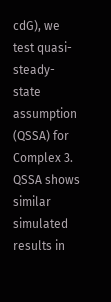cdG), we test quasi-steady-state assumption (QSSA) for Complex 3. QSSA shows similar simulated results in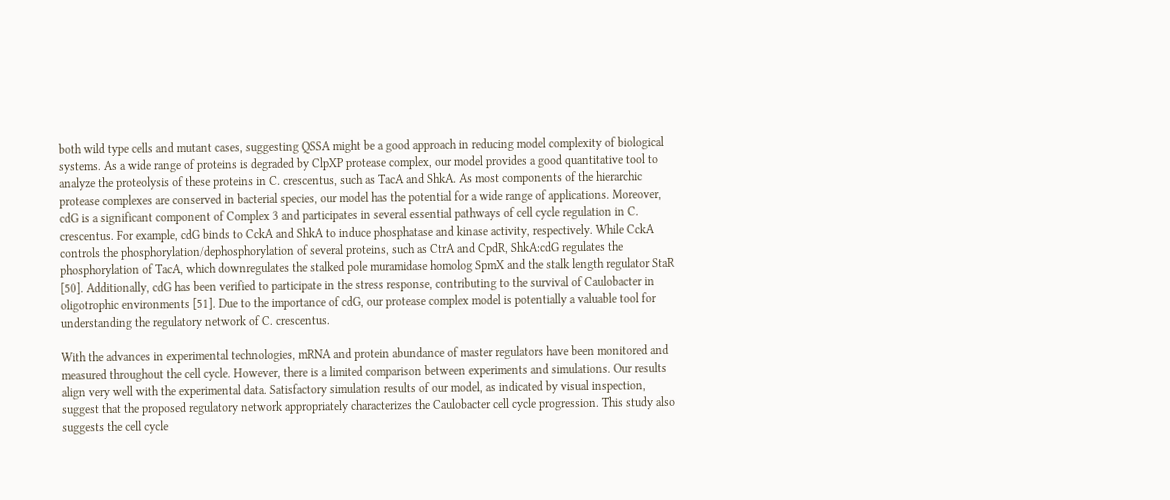both wild type cells and mutant cases, suggesting QSSA might be a good approach in reducing model complexity of biological systems. As a wide range of proteins is degraded by ClpXP protease complex, our model provides a good quantitative tool to analyze the proteolysis of these proteins in C. crescentus, such as TacA and ShkA. As most components of the hierarchic protease complexes are conserved in bacterial species, our model has the potential for a wide range of applications. Moreover, cdG is a significant component of Complex 3 and participates in several essential pathways of cell cycle regulation in C. crescentus. For example, cdG binds to CckA and ShkA to induce phosphatase and kinase activity, respectively. While CckA controls the phosphorylation/dephosphorylation of several proteins, such as CtrA and CpdR, ShkA:cdG regulates the phosphorylation of TacA, which downregulates the stalked pole muramidase homolog SpmX and the stalk length regulator StaR [50]. Additionally, cdG has been verified to participate in the stress response, contributing to the survival of Caulobacter in oligotrophic environments [51]. Due to the importance of cdG, our protease complex model is potentially a valuable tool for understanding the regulatory network of C. crescentus.

With the advances in experimental technologies, mRNA and protein abundance of master regulators have been monitored and measured throughout the cell cycle. However, there is a limited comparison between experiments and simulations. Our results align very well with the experimental data. Satisfactory simulation results of our model, as indicated by visual inspection, suggest that the proposed regulatory network appropriately characterizes the Caulobacter cell cycle progression. This study also suggests the cell cycle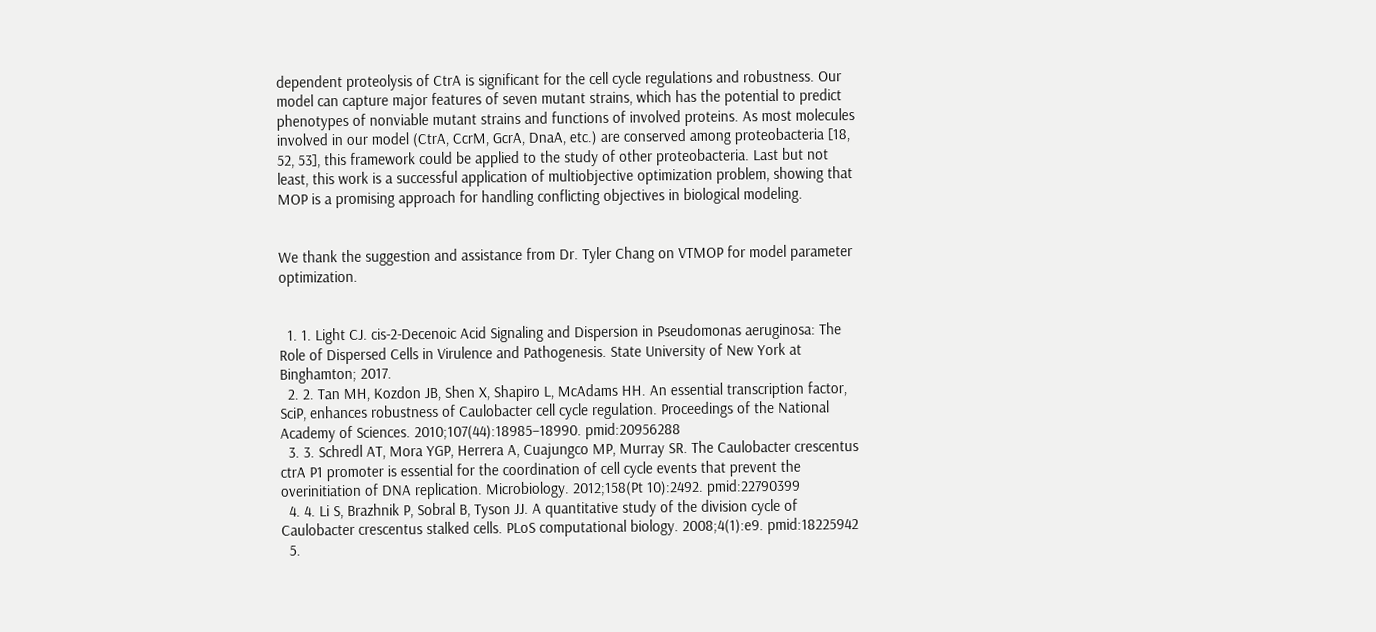dependent proteolysis of CtrA is significant for the cell cycle regulations and robustness. Our model can capture major features of seven mutant strains, which has the potential to predict phenotypes of nonviable mutant strains and functions of involved proteins. As most molecules involved in our model (CtrA, CcrM, GcrA, DnaA, etc.) are conserved among proteobacteria [18, 52, 53], this framework could be applied to the study of other proteobacteria. Last but not least, this work is a successful application of multiobjective optimization problem, showing that MOP is a promising approach for handling conflicting objectives in biological modeling.


We thank the suggestion and assistance from Dr. Tyler Chang on VTMOP for model parameter optimization.


  1. 1. Light CJ. cis-2-Decenoic Acid Signaling and Dispersion in Pseudomonas aeruginosa: The Role of Dispersed Cells in Virulence and Pathogenesis. State University of New York at Binghamton; 2017.
  2. 2. Tan MH, Kozdon JB, Shen X, Shapiro L, McAdams HH. An essential transcription factor, SciP, enhances robustness of Caulobacter cell cycle regulation. Proceedings of the National Academy of Sciences. 2010;107(44):18985–18990. pmid:20956288
  3. 3. Schredl AT, Mora YGP, Herrera A, Cuajungco MP, Murray SR. The Caulobacter crescentus ctrA P1 promoter is essential for the coordination of cell cycle events that prevent the overinitiation of DNA replication. Microbiology. 2012;158(Pt 10):2492. pmid:22790399
  4. 4. Li S, Brazhnik P, Sobral B, Tyson JJ. A quantitative study of the division cycle of Caulobacter crescentus stalked cells. PLoS computational biology. 2008;4(1):e9. pmid:18225942
  5.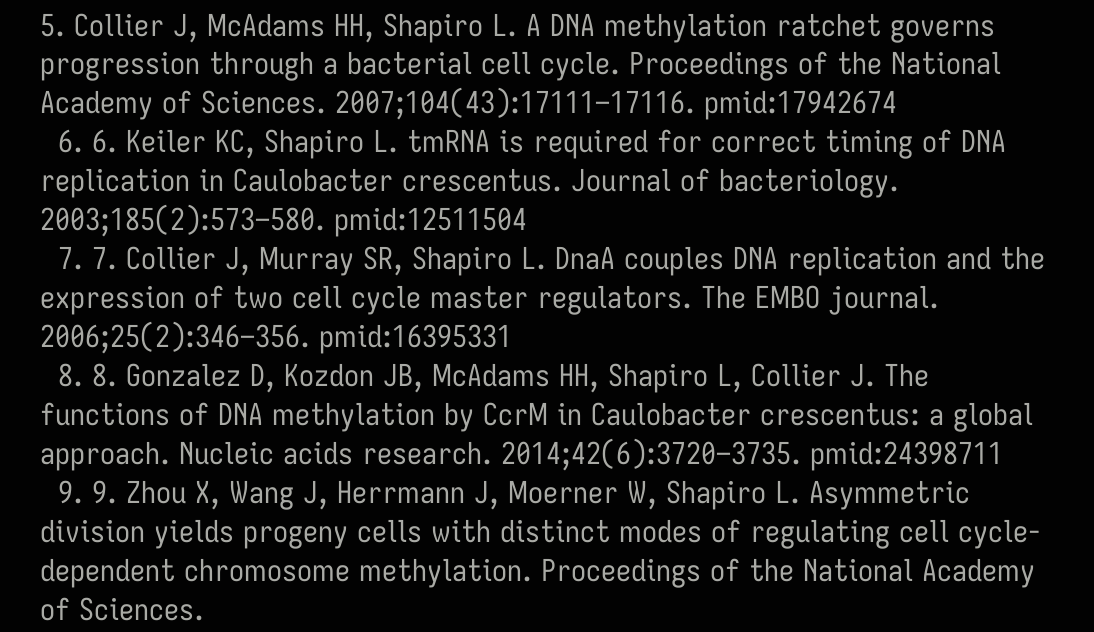5. Collier J, McAdams HH, Shapiro L. A DNA methylation ratchet governs progression through a bacterial cell cycle. Proceedings of the National Academy of Sciences. 2007;104(43):17111–17116. pmid:17942674
  6. 6. Keiler KC, Shapiro L. tmRNA is required for correct timing of DNA replication in Caulobacter crescentus. Journal of bacteriology. 2003;185(2):573–580. pmid:12511504
  7. 7. Collier J, Murray SR, Shapiro L. DnaA couples DNA replication and the expression of two cell cycle master regulators. The EMBO journal. 2006;25(2):346–356. pmid:16395331
  8. 8. Gonzalez D, Kozdon JB, McAdams HH, Shapiro L, Collier J. The functions of DNA methylation by CcrM in Caulobacter crescentus: a global approach. Nucleic acids research. 2014;42(6):3720–3735. pmid:24398711
  9. 9. Zhou X, Wang J, Herrmann J, Moerner W, Shapiro L. Asymmetric division yields progeny cells with distinct modes of regulating cell cycle-dependent chromosome methylation. Proceedings of the National Academy of Sciences.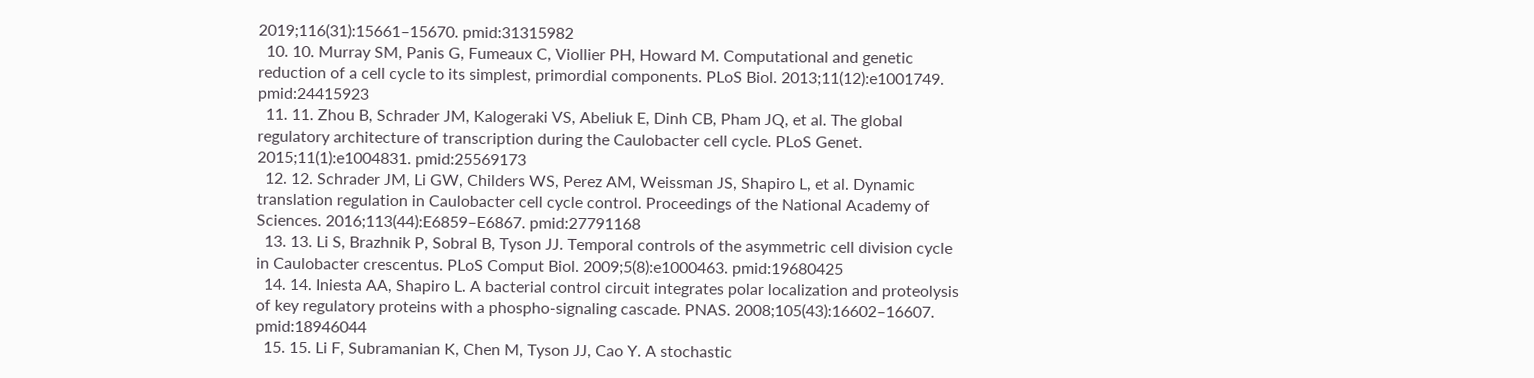2019;116(31):15661–15670. pmid:31315982
  10. 10. Murray SM, Panis G, Fumeaux C, Viollier PH, Howard M. Computational and genetic reduction of a cell cycle to its simplest, primordial components. PLoS Biol. 2013;11(12):e1001749. pmid:24415923
  11. 11. Zhou B, Schrader JM, Kalogeraki VS, Abeliuk E, Dinh CB, Pham JQ, et al. The global regulatory architecture of transcription during the Caulobacter cell cycle. PLoS Genet. 2015;11(1):e1004831. pmid:25569173
  12. 12. Schrader JM, Li GW, Childers WS, Perez AM, Weissman JS, Shapiro L, et al. Dynamic translation regulation in Caulobacter cell cycle control. Proceedings of the National Academy of Sciences. 2016;113(44):E6859–E6867. pmid:27791168
  13. 13. Li S, Brazhnik P, Sobral B, Tyson JJ. Temporal controls of the asymmetric cell division cycle in Caulobacter crescentus. PLoS Comput Biol. 2009;5(8):e1000463. pmid:19680425
  14. 14. Iniesta AA, Shapiro L. A bacterial control circuit integrates polar localization and proteolysis of key regulatory proteins with a phospho-signaling cascade. PNAS. 2008;105(43):16602–16607. pmid:18946044
  15. 15. Li F, Subramanian K, Chen M, Tyson JJ, Cao Y. A stochastic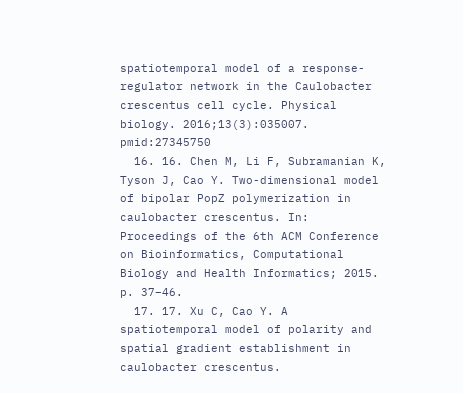spatiotemporal model of a response-regulator network in the Caulobacter crescentus cell cycle. Physical biology. 2016;13(3):035007. pmid:27345750
  16. 16. Chen M, Li F, Subramanian K, Tyson J, Cao Y. Two-dimensional model of bipolar PopZ polymerization in caulobacter crescentus. In: Proceedings of the 6th ACM Conference on Bioinformatics, Computational Biology and Health Informatics; 2015. p. 37–46.
  17. 17. Xu C, Cao Y. A spatiotemporal model of polarity and spatial gradient establishment in caulobacter crescentus.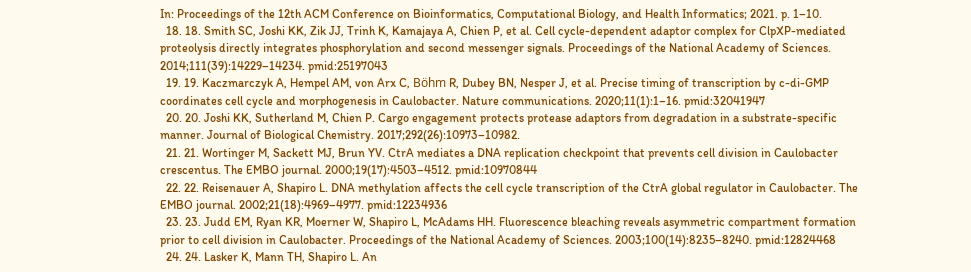In: Proceedings of the 12th ACM Conference on Bioinformatics, Computational Biology, and Health Informatics; 2021. p. 1–10.
  18. 18. Smith SC, Joshi KK, Zik JJ, Trinh K, Kamajaya A, Chien P, et al. Cell cycle-dependent adaptor complex for ClpXP-mediated proteolysis directly integrates phosphorylation and second messenger signals. Proceedings of the National Academy of Sciences. 2014;111(39):14229–14234. pmid:25197043
  19. 19. Kaczmarczyk A, Hempel AM, von Arx C, Böhm R, Dubey BN, Nesper J, et al. Precise timing of transcription by c-di-GMP coordinates cell cycle and morphogenesis in Caulobacter. Nature communications. 2020;11(1):1–16. pmid:32041947
  20. 20. Joshi KK, Sutherland M, Chien P. Cargo engagement protects protease adaptors from degradation in a substrate-specific manner. Journal of Biological Chemistry. 2017;292(26):10973–10982.
  21. 21. Wortinger M, Sackett MJ, Brun YV. CtrA mediates a DNA replication checkpoint that prevents cell division in Caulobacter crescentus. The EMBO journal. 2000;19(17):4503–4512. pmid:10970844
  22. 22. Reisenauer A, Shapiro L. DNA methylation affects the cell cycle transcription of the CtrA global regulator in Caulobacter. The EMBO journal. 2002;21(18):4969–4977. pmid:12234936
  23. 23. Judd EM, Ryan KR, Moerner W, Shapiro L, McAdams HH. Fluorescence bleaching reveals asymmetric compartment formation prior to cell division in Caulobacter. Proceedings of the National Academy of Sciences. 2003;100(14):8235–8240. pmid:12824468
  24. 24. Lasker K, Mann TH, Shapiro L. An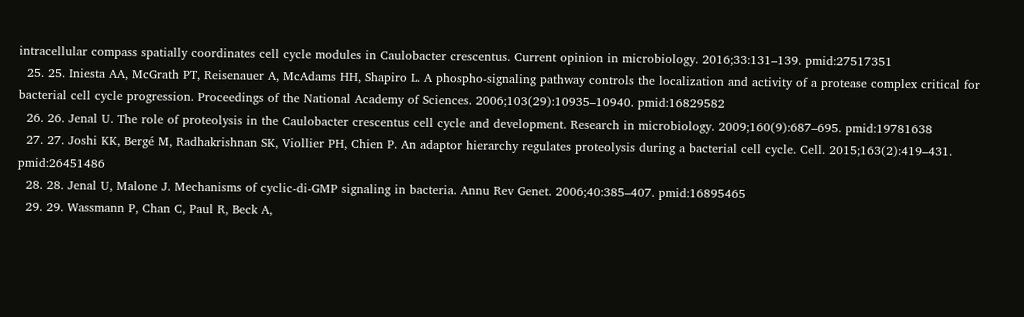intracellular compass spatially coordinates cell cycle modules in Caulobacter crescentus. Current opinion in microbiology. 2016;33:131–139. pmid:27517351
  25. 25. Iniesta AA, McGrath PT, Reisenauer A, McAdams HH, Shapiro L. A phospho-signaling pathway controls the localization and activity of a protease complex critical for bacterial cell cycle progression. Proceedings of the National Academy of Sciences. 2006;103(29):10935–10940. pmid:16829582
  26. 26. Jenal U. The role of proteolysis in the Caulobacter crescentus cell cycle and development. Research in microbiology. 2009;160(9):687–695. pmid:19781638
  27. 27. Joshi KK, Bergé M, Radhakrishnan SK, Viollier PH, Chien P. An adaptor hierarchy regulates proteolysis during a bacterial cell cycle. Cell. 2015;163(2):419–431. pmid:26451486
  28. 28. Jenal U, Malone J. Mechanisms of cyclic-di-GMP signaling in bacteria. Annu Rev Genet. 2006;40:385–407. pmid:16895465
  29. 29. Wassmann P, Chan C, Paul R, Beck A,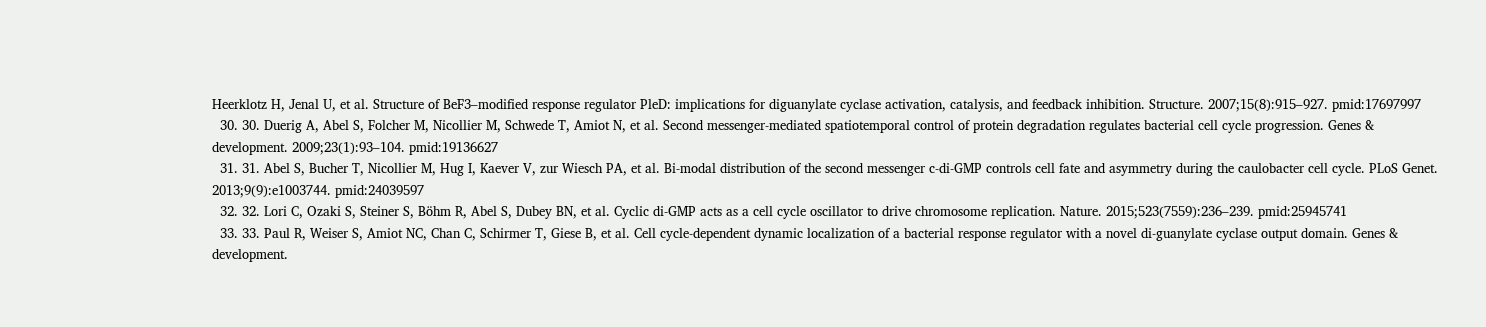Heerklotz H, Jenal U, et al. Structure of BeF3–modified response regulator PleD: implications for diguanylate cyclase activation, catalysis, and feedback inhibition. Structure. 2007;15(8):915–927. pmid:17697997
  30. 30. Duerig A, Abel S, Folcher M, Nicollier M, Schwede T, Amiot N, et al. Second messenger-mediated spatiotemporal control of protein degradation regulates bacterial cell cycle progression. Genes & development. 2009;23(1):93–104. pmid:19136627
  31. 31. Abel S, Bucher T, Nicollier M, Hug I, Kaever V, zur Wiesch PA, et al. Bi-modal distribution of the second messenger c-di-GMP controls cell fate and asymmetry during the caulobacter cell cycle. PLoS Genet. 2013;9(9):e1003744. pmid:24039597
  32. 32. Lori C, Ozaki S, Steiner S, Böhm R, Abel S, Dubey BN, et al. Cyclic di-GMP acts as a cell cycle oscillator to drive chromosome replication. Nature. 2015;523(7559):236–239. pmid:25945741
  33. 33. Paul R, Weiser S, Amiot NC, Chan C, Schirmer T, Giese B, et al. Cell cycle-dependent dynamic localization of a bacterial response regulator with a novel di-guanylate cyclase output domain. Genes & development.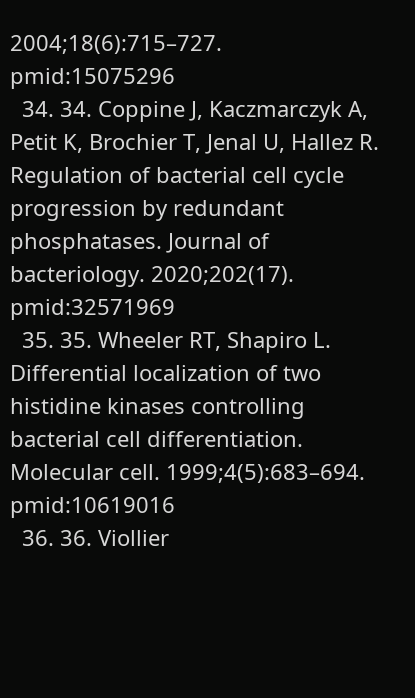2004;18(6):715–727. pmid:15075296
  34. 34. Coppine J, Kaczmarczyk A, Petit K, Brochier T, Jenal U, Hallez R. Regulation of bacterial cell cycle progression by redundant phosphatases. Journal of bacteriology. 2020;202(17). pmid:32571969
  35. 35. Wheeler RT, Shapiro L. Differential localization of two histidine kinases controlling bacterial cell differentiation. Molecular cell. 1999;4(5):683–694. pmid:10619016
  36. 36. Viollier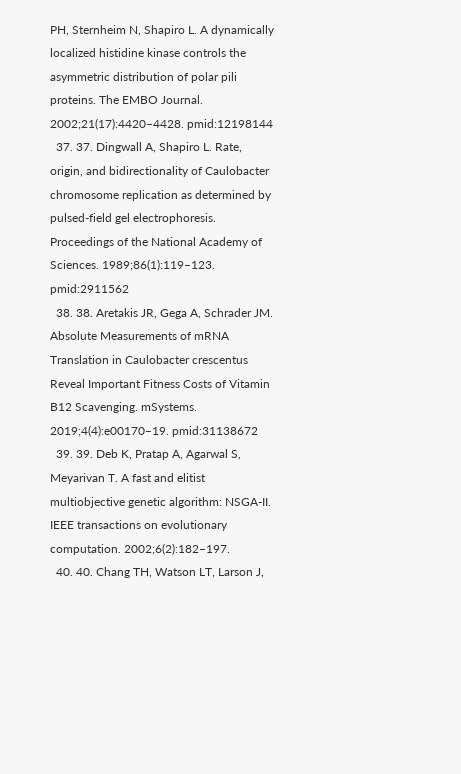PH, Sternheim N, Shapiro L. A dynamically localized histidine kinase controls the asymmetric distribution of polar pili proteins. The EMBO Journal. 2002;21(17):4420–4428. pmid:12198144
  37. 37. Dingwall A, Shapiro L. Rate, origin, and bidirectionality of Caulobacter chromosome replication as determined by pulsed-field gel electrophoresis. Proceedings of the National Academy of Sciences. 1989;86(1):119–123. pmid:2911562
  38. 38. Aretakis JR, Gega A, Schrader JM. Absolute Measurements of mRNA Translation in Caulobacter crescentus Reveal Important Fitness Costs of Vitamin B12 Scavenging. mSystems. 2019;4(4):e00170–19. pmid:31138672
  39. 39. Deb K, Pratap A, Agarwal S, Meyarivan T. A fast and elitist multiobjective genetic algorithm: NSGA-II. IEEE transactions on evolutionary computation. 2002;6(2):182–197.
  40. 40. Chang TH, Watson LT, Larson J,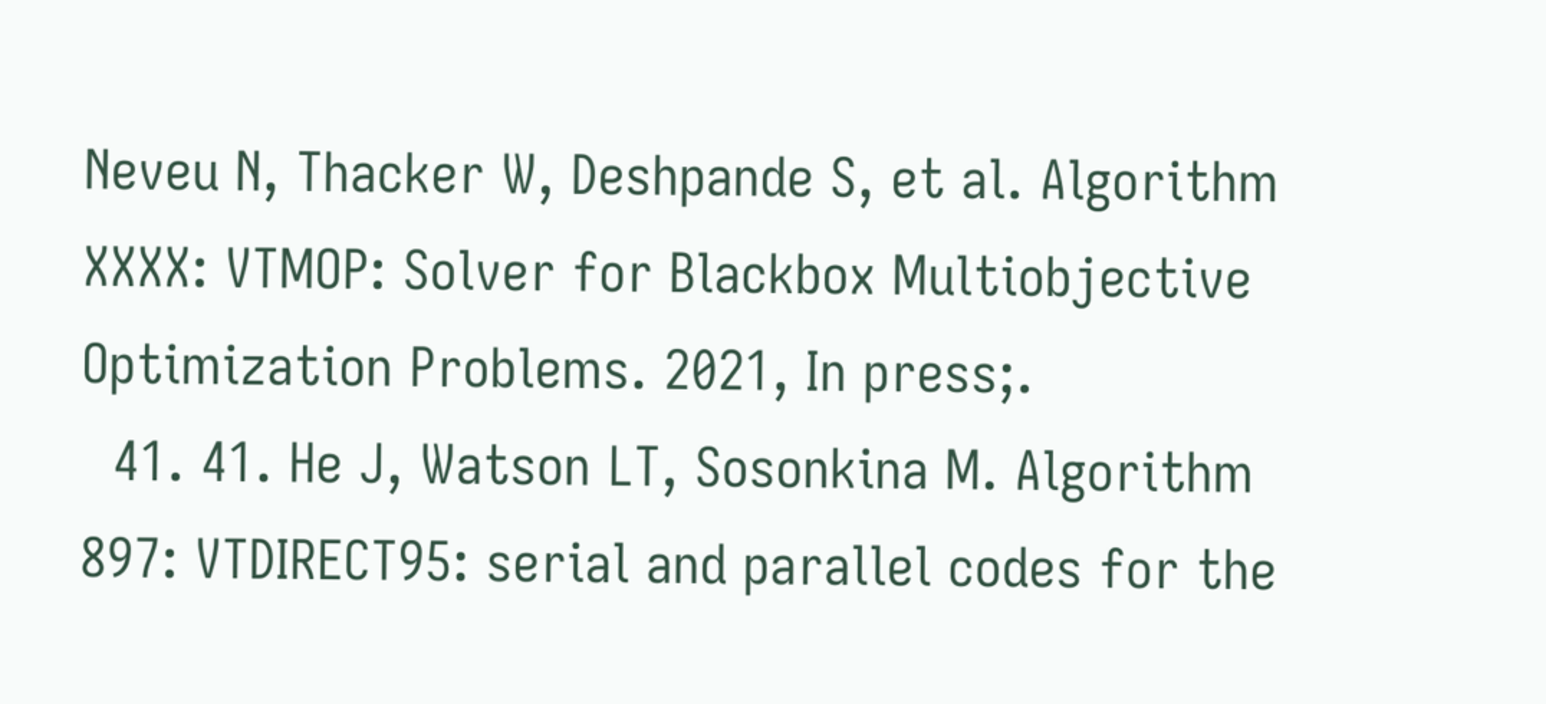Neveu N, Thacker W, Deshpande S, et al. Algorithm XXXX: VTMOP: Solver for Blackbox Multiobjective Optimization Problems. 2021, In press;.
  41. 41. He J, Watson LT, Sosonkina M. Algorithm 897: VTDIRECT95: serial and parallel codes for the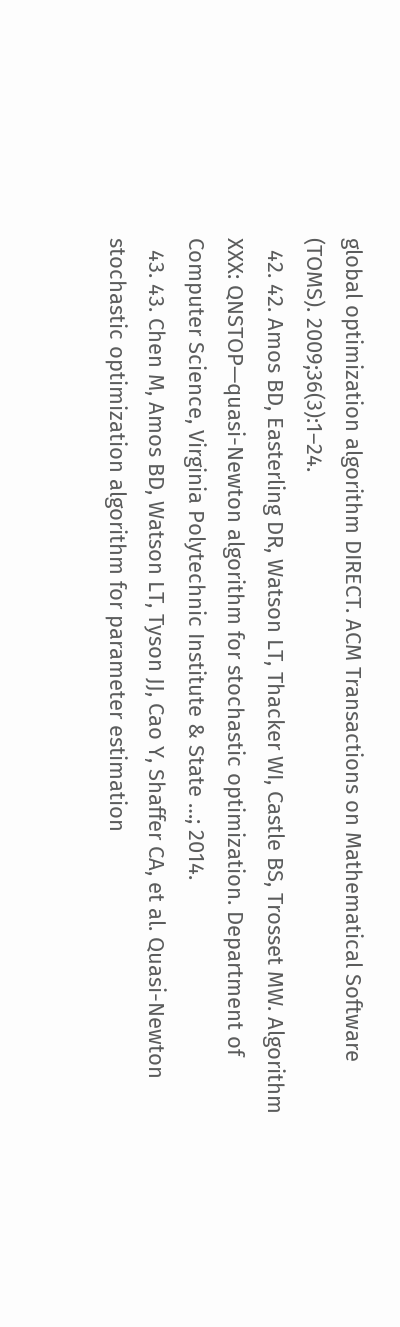global optimization algorithm DIRECT. ACM Transactions on Mathematical Software (TOMS). 2009;36(3):1–24.
  42. 42. Amos BD, Easterling DR, Watson LT, Thacker WI, Castle BS, Trosset MW. Algorithm XXX: QNSTOP—quasi-Newton algorithm for stochastic optimization. Department of Computer Science, Virginia Polytechnic Institute & State …; 2014.
  43. 43. Chen M, Amos BD, Watson LT, Tyson JJ, Cao Y, Shaffer CA, et al. Quasi-Newton stochastic optimization algorithm for parameter estimation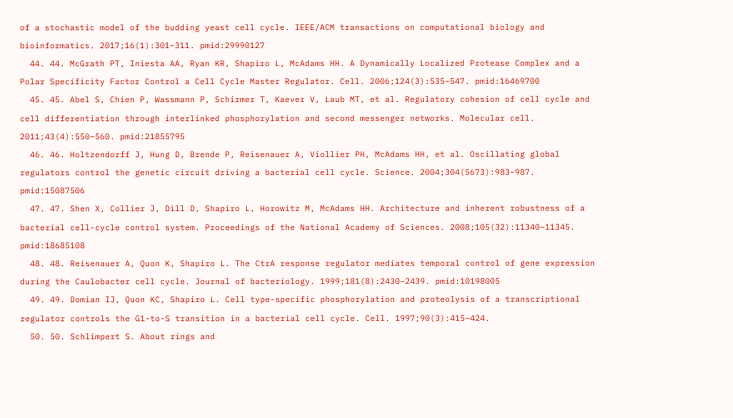of a stochastic model of the budding yeast cell cycle. IEEE/ACM transactions on computational biology and bioinformatics. 2017;16(1):301–311. pmid:29990127
  44. 44. McGrath PT, Iniesta AA, Ryan KR, Shapiro L, McAdams HH. A Dynamically Localized Protease Complex and a Polar Specificity Factor Control a Cell Cycle Master Regulator. Cell. 2006;124(3):535–547. pmid:16469700
  45. 45. Abel S, Chien P, Wassmann P, Schirmer T, Kaever V, Laub MT, et al. Regulatory cohesion of cell cycle and cell differentiation through interlinked phosphorylation and second messenger networks. Molecular cell. 2011;43(4):550–560. pmid:21855795
  46. 46. Holtzendorff J, Hung D, Brende P, Reisenauer A, Viollier PH, McAdams HH, et al. Oscillating global regulators control the genetic circuit driving a bacterial cell cycle. Science. 2004;304(5673):983–987. pmid:15087506
  47. 47. Shen X, Collier J, Dill D, Shapiro L, Horowitz M, McAdams HH. Architecture and inherent robustness of a bacterial cell-cycle control system. Proceedings of the National Academy of Sciences. 2008;105(32):11340–11345. pmid:18685108
  48. 48. Reisenauer A, Quon K, Shapiro L. The CtrA response regulator mediates temporal control of gene expression during the Caulobacter cell cycle. Journal of bacteriology. 1999;181(8):2430–2439. pmid:10198005
  49. 49. Domian IJ, Quon KC, Shapiro L. Cell type-specific phosphorylation and proteolysis of a transcriptional regulator controls the G1-to-S transition in a bacterial cell cycle. Cell. 1997;90(3):415–424.
  50. 50. Schlimpert S. About rings and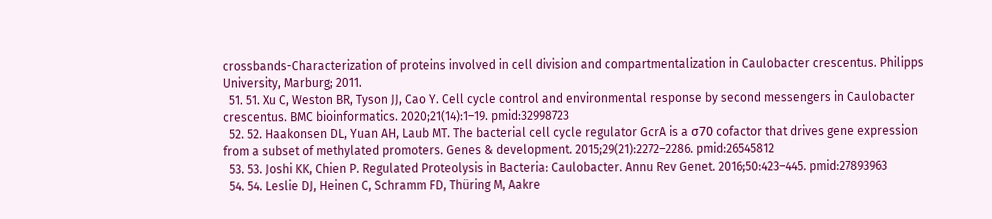crossbands-Characterization of proteins involved in cell division and compartmentalization in Caulobacter crescentus. Philipps University, Marburg; 2011.
  51. 51. Xu C, Weston BR, Tyson JJ, Cao Y. Cell cycle control and environmental response by second messengers in Caulobacter crescentus. BMC bioinformatics. 2020;21(14):1–19. pmid:32998723
  52. 52. Haakonsen DL, Yuan AH, Laub MT. The bacterial cell cycle regulator GcrA is a σ70 cofactor that drives gene expression from a subset of methylated promoters. Genes & development. 2015;29(21):2272–2286. pmid:26545812
  53. 53. Joshi KK, Chien P. Regulated Proteolysis in Bacteria: Caulobacter. Annu Rev Genet. 2016;50:423–445. pmid:27893963
  54. 54. Leslie DJ, Heinen C, Schramm FD, Thüring M, Aakre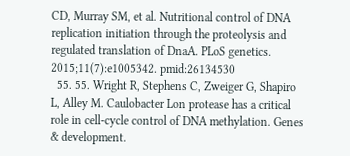CD, Murray SM, et al. Nutritional control of DNA replication initiation through the proteolysis and regulated translation of DnaA. PLoS genetics. 2015;11(7):e1005342. pmid:26134530
  55. 55. Wright R, Stephens C, Zweiger G, Shapiro L, Alley M. Caulobacter Lon protease has a critical role in cell-cycle control of DNA methylation. Genes & development.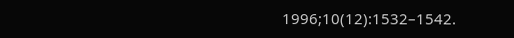1996;10(12):1532–1542.